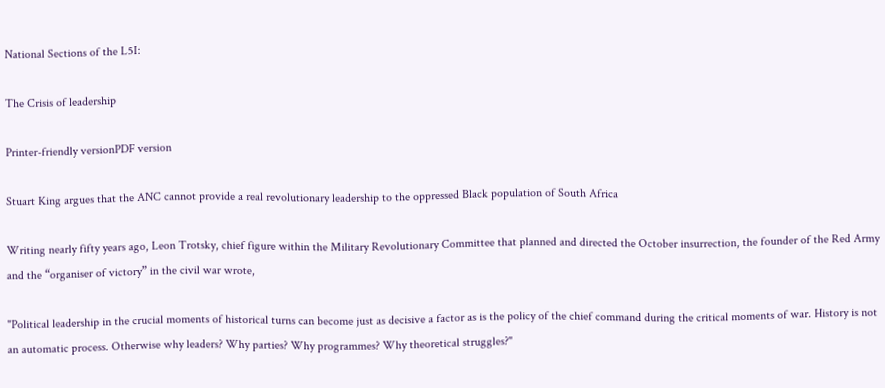National Sections of the L5I:

The Crisis of leadership

Printer-friendly versionPDF version

Stuart King argues that the ANC cannot provide a real revolutionary leadership to the oppressed Black population of South Africa

Writing nearly fifty years ago, Leon Trotsky, chief figure within the Military Revolutionary Committee that planned and directed the October insurrection, the founder of the Red Army and the “organiser of victory” in the civil war wrote,

"Political leadership in the crucial moments of historical turns can become just as decisive a factor as is the policy of the chief command during the critical moments of war. History is not an automatic process. Otherwise why leaders? Why parties? Why programmes? Why theoretical struggles?"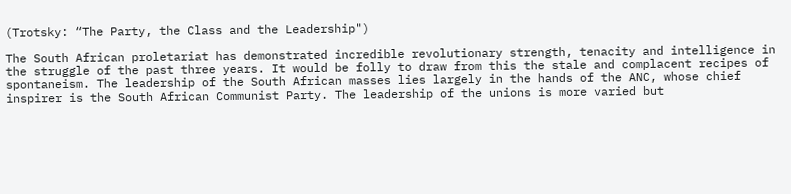(Trotsky: “The Party, the Class and the Leadership")

The South African proletariat has demonstrated incredible revolutionary strength, tenacity and intelligence in the struggle of the past three years. It would be folly to draw from this the stale and complacent recipes of spontaneism. The leadership of the South African masses lies largely in the hands of the ANC, whose chief inspirer is the South African Communist Party. The leadership of the unions is more varied but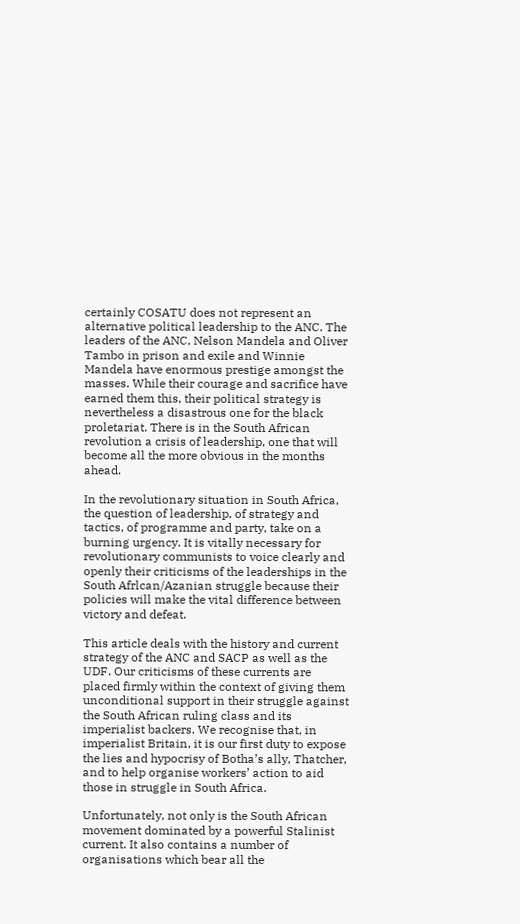certainly COSATU does not represent an alternative political leadership to the ANC. The leaders of the ANC, Nelson Mandela and Oliver Tambo in prison and exile and Winnie Mandela have enormous prestige amongst the masses. While their courage and sacrifice have earned them this, their political strategy is nevertheless a disastrous one for the black proletariat. There is in the South African revolution a crisis of leadership, one that will become all the more obvious in the months ahead.

In the revolutionary situation in South Africa, the question of leadership, of strategy and tactics, of programme and party, take on a burning urgency. It is vitally necessary for revolutionary communists to voice clearly and openly their criticisms of the leaderships in the South Afrlcan/Azanian struggle because their policies will make the vital difference between victory and defeat.

This article deals with the history and current strategy of the ANC and SACP as well as the UDF. Our criticisms of these currents are placed firmly within the context of giving them unconditional support in their struggle against the South African ruling class and its imperialist backers. We recognise that, in imperialist Britain, it is our first duty to expose the lies and hypocrisy of Botha’s ally, Thatcher, and to help organise workers’ action to aid those in struggle in South Africa.

Unfortunately, not only is the South African movement dominated by a powerful Stalinist current. It also contains a number of organisations which bear all the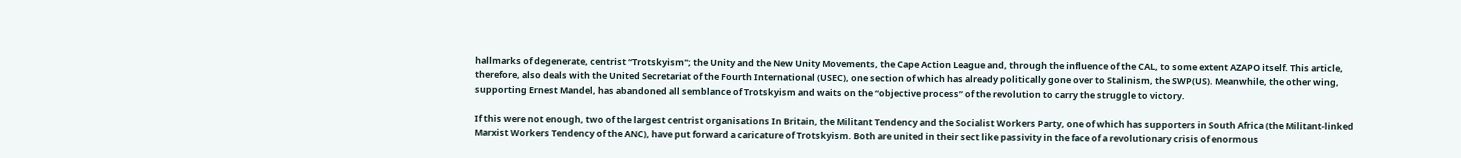hallmarks of degenerate, centrist “Trotskyism"; the Unity and the New Unity Movements, the Cape Action League and, through the influence of the CAL, to some extent AZAPO itself. This article, therefore, also deals with the United Secretariat of the Fourth International (USEC), one section of which has already politically gone over to Stalinism, the SWP(US). Meanwhile, the other wing, supporting Ernest Mandel, has abandoned all semblance of Trotskyism and waits on the “objective process” of the revolution to carry the struggle to victory.

If this were not enough, two of the largest centrist organisations In Britain, the Militant Tendency and the Socialist Workers Party, one of which has supporters in South Africa (the Militant-linked Marxist Workers Tendency of the ANC), have put forward a caricature of Trotskyism. Both are united in their sect like passivity in the face of a revolutionary crisis of enormous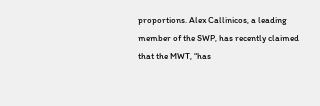proportions. Alex Callinicos, a leading member of the SWP, has recently claimed that the MWT, “has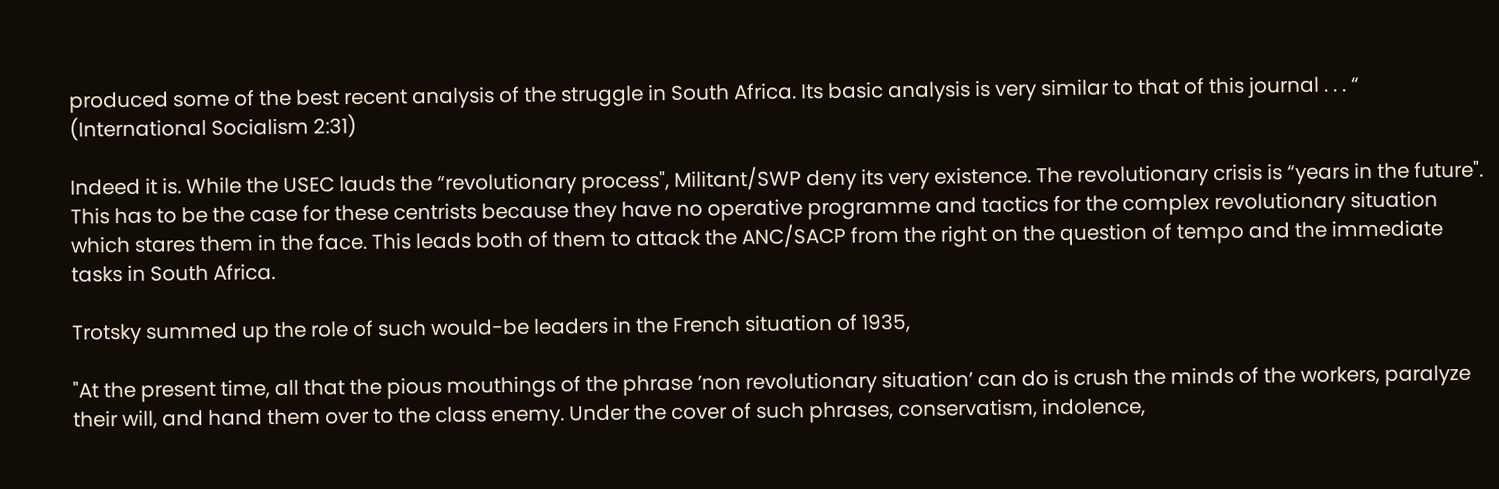produced some of the best recent analysis of the struggle in South Africa. Its basic analysis is very similar to that of this journal . . . “ (International Socialism 2:31)

Indeed it is. While the USEC lauds the “revolutionary process", Militant/SWP deny its very existence. The revolutionary crisis is “years in the future". This has to be the case for these centrists because they have no operative programme and tactics for the complex revolutionary situation which stares them in the face. This leads both of them to attack the ANC/SACP from the right on the question of tempo and the immediate tasks in South Africa.

Trotsky summed up the role of such would-be leaders in the French situation of 1935,

"At the present time, all that the pious mouthings of the phrase ’non revolutionary situation’ can do is crush the minds of the workers, paralyze their will, and hand them over to the class enemy. Under the cover of such phrases, conservatism, indolence,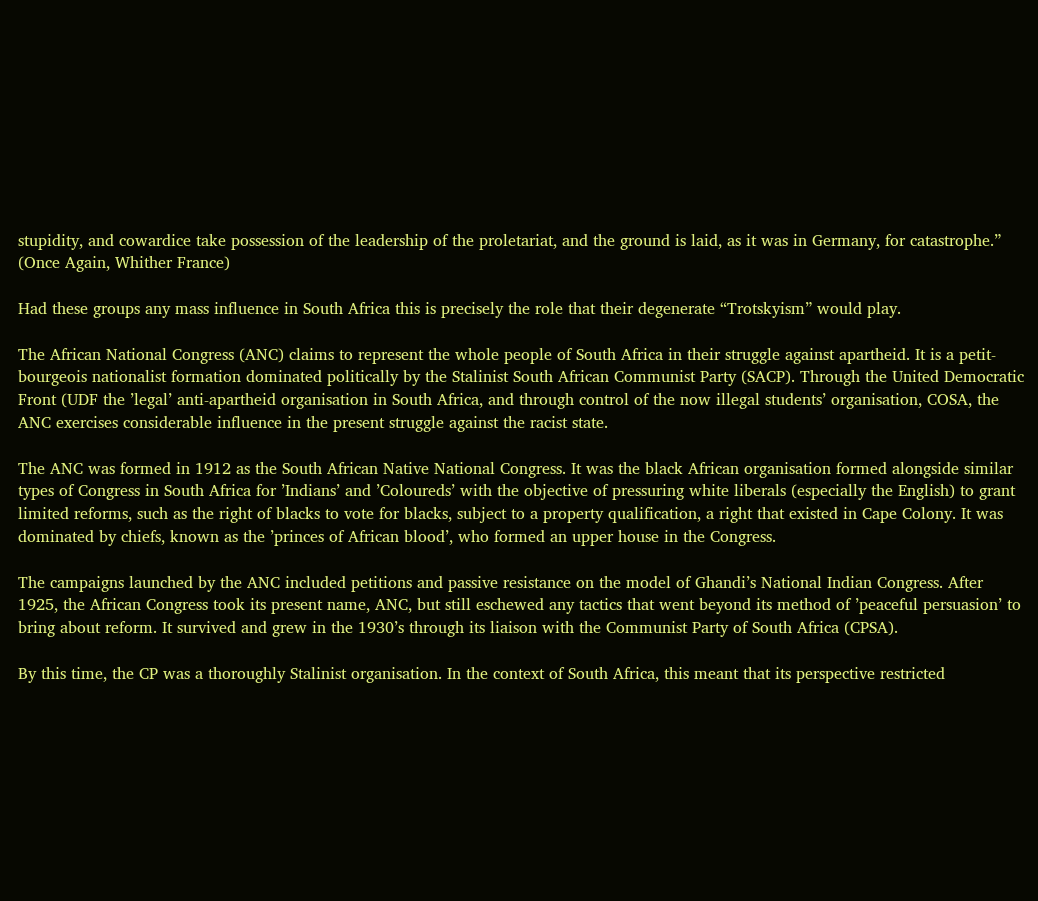stupidity, and cowardice take possession of the leadership of the proletariat, and the ground is laid, as it was in Germany, for catastrophe.” (Once Again, Whither France)

Had these groups any mass influence in South Africa this is precisely the role that their degenerate “Trotskyism” would play.

The African National Congress (ANC) claims to represent the whole people of South Africa in their struggle against apartheid. It is a petit-bourgeois nationalist formation dominated politically by the Stalinist South African Communist Party (SACP). Through the United Democratic Front (UDF the ’legal’ anti-apartheid organisation in South Africa, and through control of the now illegal students’ organisation, COSA, the ANC exercises considerable influence in the present struggle against the racist state.

The ANC was formed in 1912 as the South African Native National Congress. It was the black African organisation formed alongside similar types of Congress in South Africa for ’Indians’ and ’Coloureds’ with the objective of pressuring white liberals (especially the English) to grant limited reforms, such as the right of blacks to vote for blacks, subject to a property qualification, a right that existed in Cape Colony. It was dominated by chiefs, known as the ’princes of African blood’, who formed an upper house in the Congress.

The campaigns launched by the ANC included petitions and passive resistance on the model of Ghandi’s National Indian Congress. After 1925, the African Congress took its present name, ANC, but still eschewed any tactics that went beyond its method of ’peaceful persuasion’ to bring about reform. It survived and grew in the 1930’s through its liaison with the Communist Party of South Africa (CPSA).

By this time, the CP was a thoroughly Stalinist organisation. In the context of South Africa, this meant that its perspective restricted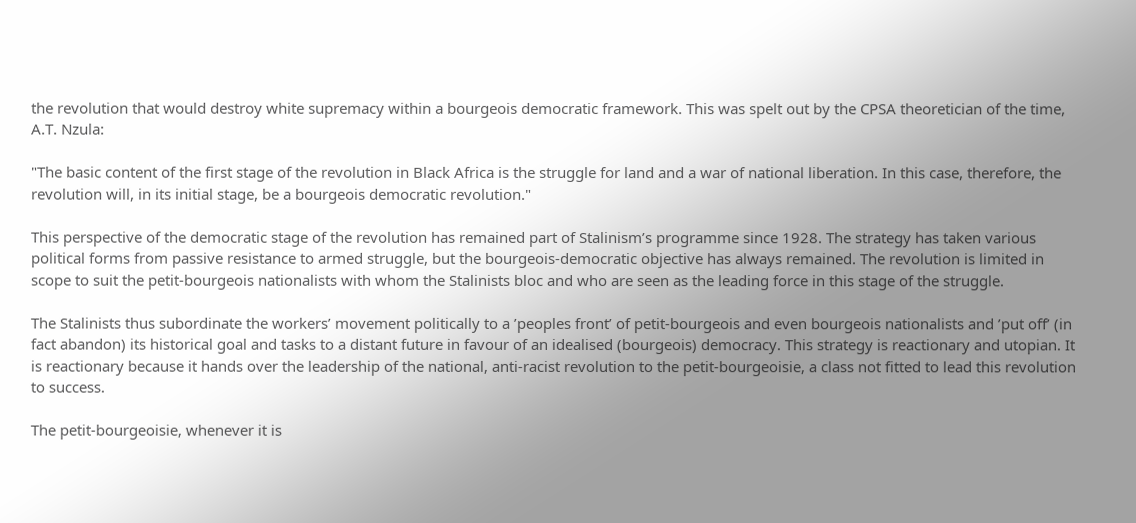the revolution that would destroy white supremacy within a bourgeois democratic framework. This was spelt out by the CPSA theoretician of the time, A.T. Nzula:

"The basic content of the first stage of the revolution in Black Africa is the struggle for land and a war of national liberation. In this case, therefore, the revolution will, in its initial stage, be a bourgeois democratic revolution."

This perspective of the democratic stage of the revolution has remained part of Stalinism’s programme since 1928. The strategy has taken various political forms from passive resistance to armed struggle, but the bourgeois-democratic objective has always remained. The revolution is limited in scope to suit the petit-bourgeois nationalists with whom the Stalinists bloc and who are seen as the leading force in this stage of the struggle.

The Stalinists thus subordinate the workers’ movement politically to a ’peoples front’ of petit-bourgeois and even bourgeois nationalists and ’put off’ (in fact abandon) its historical goal and tasks to a distant future in favour of an idealised (bourgeois) democracy. This strategy is reactionary and utopian. It is reactionary because it hands over the leadership of the national, anti-racist revolution to the petit-bourgeoisie, a class not fitted to lead this revolution to success.

The petit-bourgeoisie, whenever it is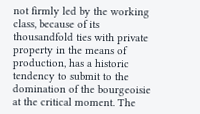not firmly led by the working class, because of its thousandfold ties with private property in the means of production, has a historic tendency to submit to the domination of the bourgeoisie at the critical moment. The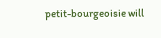petit-bourgeoisie will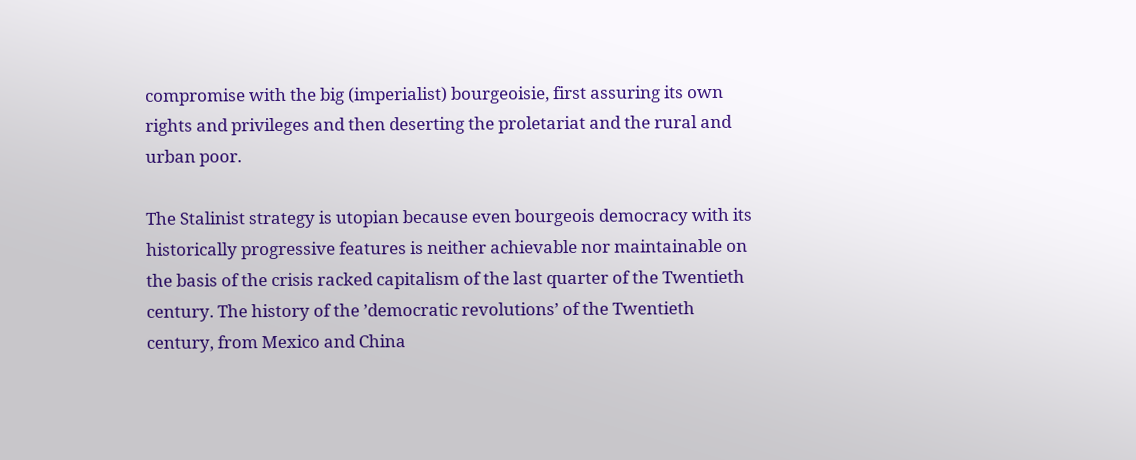compromise with the big (imperialist) bourgeoisie, first assuring its own rights and privileges and then deserting the proletariat and the rural and urban poor.

The Stalinist strategy is utopian because even bourgeois democracy with its historically progressive features is neither achievable nor maintainable on the basis of the crisis racked capitalism of the last quarter of the Twentieth century. The history of the ’democratic revolutions’ of the Twentieth century, from Mexico and China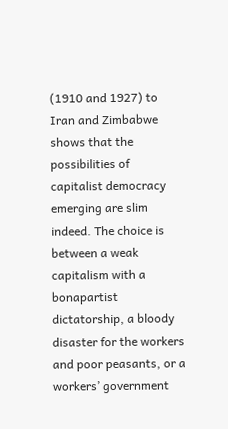(1910 and 1927) to Iran and Zimbabwe shows that the possibilities of capitalist democracy emerging are slim indeed. The choice is between a weak capitalism with a bonapartist dictatorship, a bloody disaster for the workers and poor peasants, or a workers’ government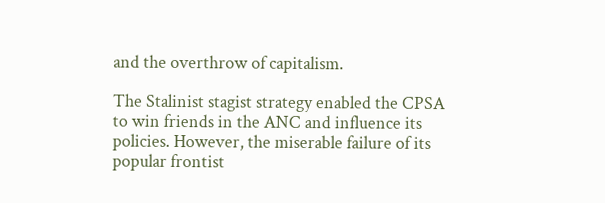and the overthrow of capitalism.

The Stalinist stagist strategy enabled the CPSA to win friends in the ANC and influence its policies. However, the miserable failure of its popular frontist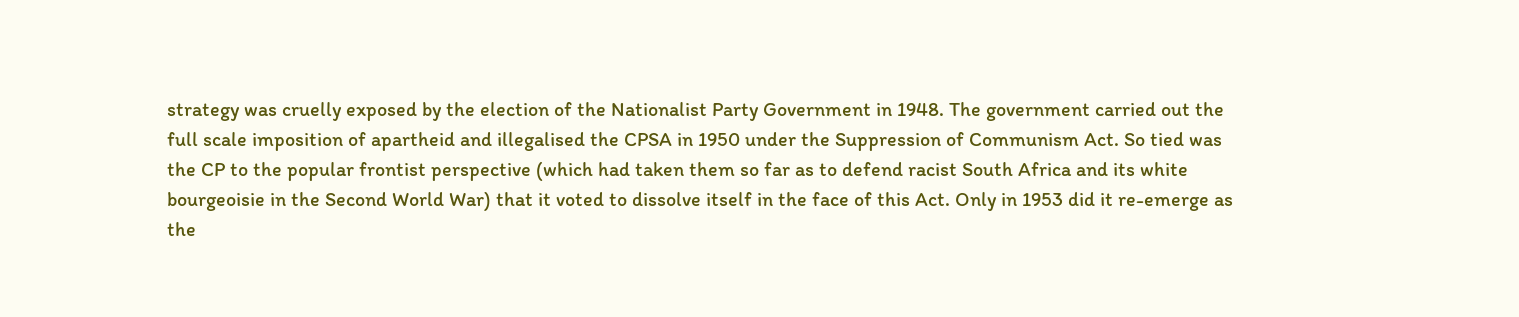strategy was cruelly exposed by the election of the Nationalist Party Government in 1948. The government carried out the full scale imposition of apartheid and illegalised the CPSA in 1950 under the Suppression of Communism Act. So tied was the CP to the popular frontist perspective (which had taken them so far as to defend racist South Africa and its white bourgeoisie in the Second World War) that it voted to dissolve itself in the face of this Act. Only in 1953 did it re-emerge as the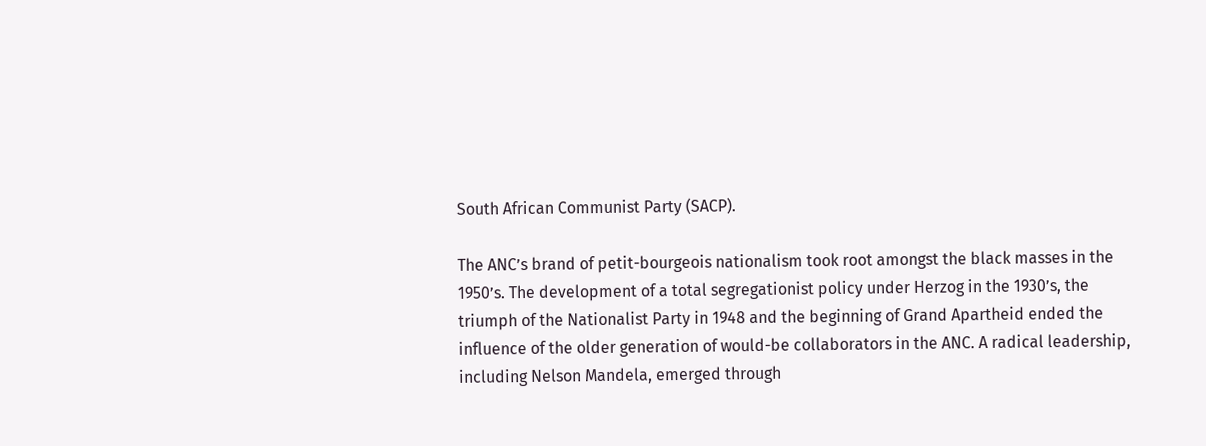South African Communist Party (SACP).

The ANC’s brand of petit-bourgeois nationalism took root amongst the black masses in the 1950’s. The development of a total segregationist policy under Herzog in the 1930’s, the triumph of the Nationalist Party in 1948 and the beginning of Grand Apartheid ended the influence of the older generation of would-be collaborators in the ANC. A radical leadership, including Nelson Mandela, emerged through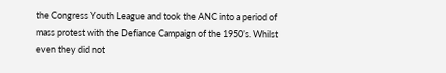the Congress Youth League and took the ANC into a period of mass protest with the Defiance Campaign of the 1950’s. Whilst even they did not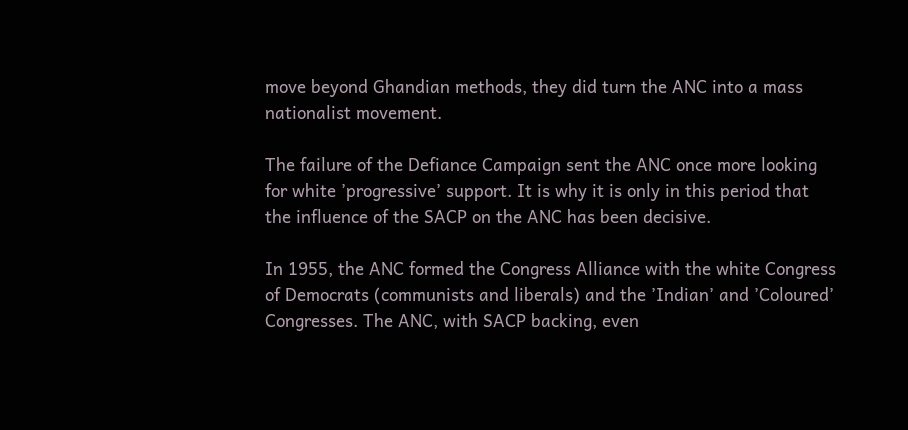move beyond Ghandian methods, they did turn the ANC into a mass nationalist movement.

The failure of the Defiance Campaign sent the ANC once more looking for white ’progressive’ support. It is why it is only in this period that the influence of the SACP on the ANC has been decisive.

In 1955, the ANC formed the Congress Alliance with the white Congress of Democrats (communists and liberals) and the ’Indian’ and ’Coloured’ Congresses. The ANC, with SACP backing, even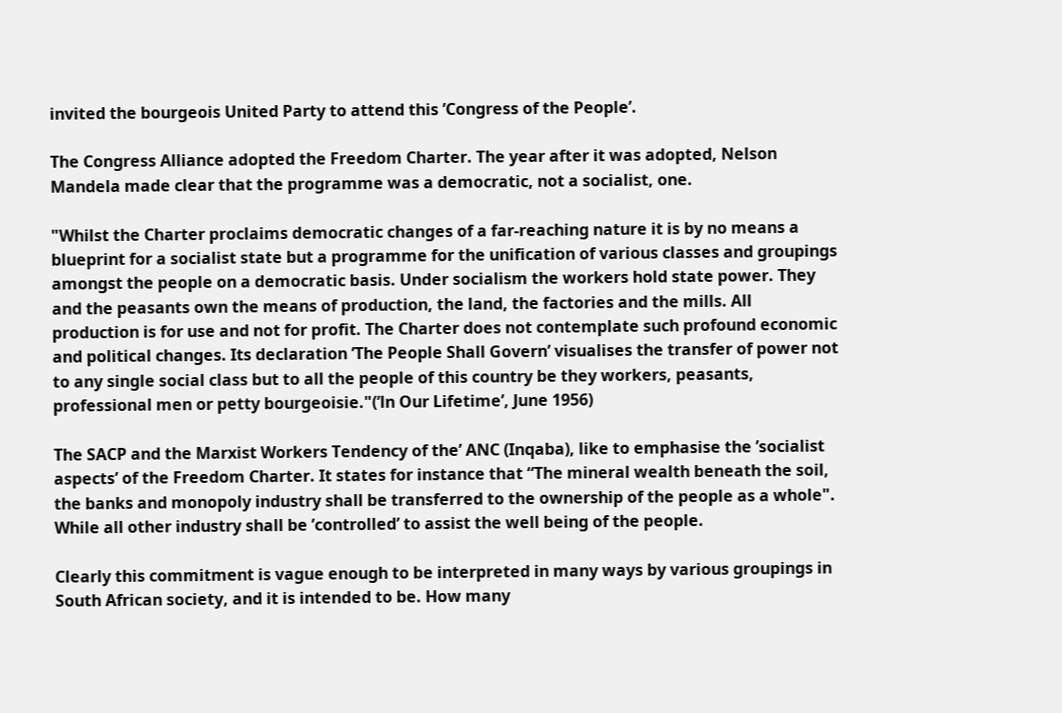invited the bourgeois United Party to attend this ’Congress of the People’.

The Congress Alliance adopted the Freedom Charter. The year after it was adopted, Nelson Mandela made clear that the programme was a democratic, not a socialist, one.

"Whilst the Charter proclaims democratic changes of a far-reaching nature it is by no means a blueprint for a socialist state but a programme for the unification of various classes and groupings amongst the people on a democratic basis. Under socialism the workers hold state power. They and the peasants own the means of production, the land, the factories and the mills. All production is for use and not for profit. The Charter does not contemplate such profound economic and political changes. Its declaration ’The People Shall Govern’ visualises the transfer of power not to any single social class but to all the people of this country be they workers, peasants, professional men or petty bourgeoisie."(’ln Our Lifetime’, June 1956)

The SACP and the Marxist Workers Tendency of the’ ANC (Inqaba), like to emphasise the ’socialist aspects’ of the Freedom Charter. It states for instance that “The mineral wealth beneath the soil, the banks and monopoly industry shall be transferred to the ownership of the people as a whole". While all other industry shall be ’controlled’ to assist the well being of the people.

Clearly this commitment is vague enough to be interpreted in many ways by various groupings in South African society, and it is intended to be. How many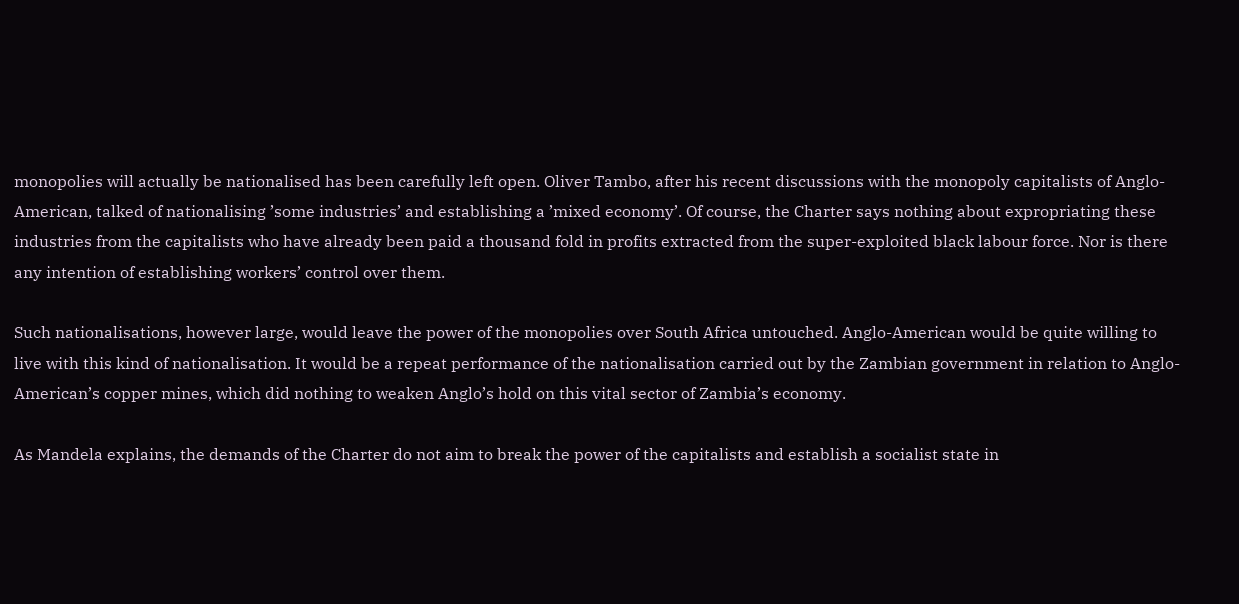monopolies will actually be nationalised has been carefully left open. Oliver Tambo, after his recent discussions with the monopoly capitalists of Anglo-American, talked of nationalising ’some industries’ and establishing a ’mixed economy’. Of course, the Charter says nothing about expropriating these industries from the capitalists who have already been paid a thousand fold in profits extracted from the super-exploited black labour force. Nor is there any intention of establishing workers’ control over them.

Such nationalisations, however large, would leave the power of the monopolies over South Africa untouched. Anglo-American would be quite willing to live with this kind of nationalisation. It would be a repeat performance of the nationalisation carried out by the Zambian government in relation to Anglo-American’s copper mines, which did nothing to weaken Anglo’s hold on this vital sector of Zambia’s economy.

As Mandela explains, the demands of the Charter do not aim to break the power of the capitalists and establish a socialist state in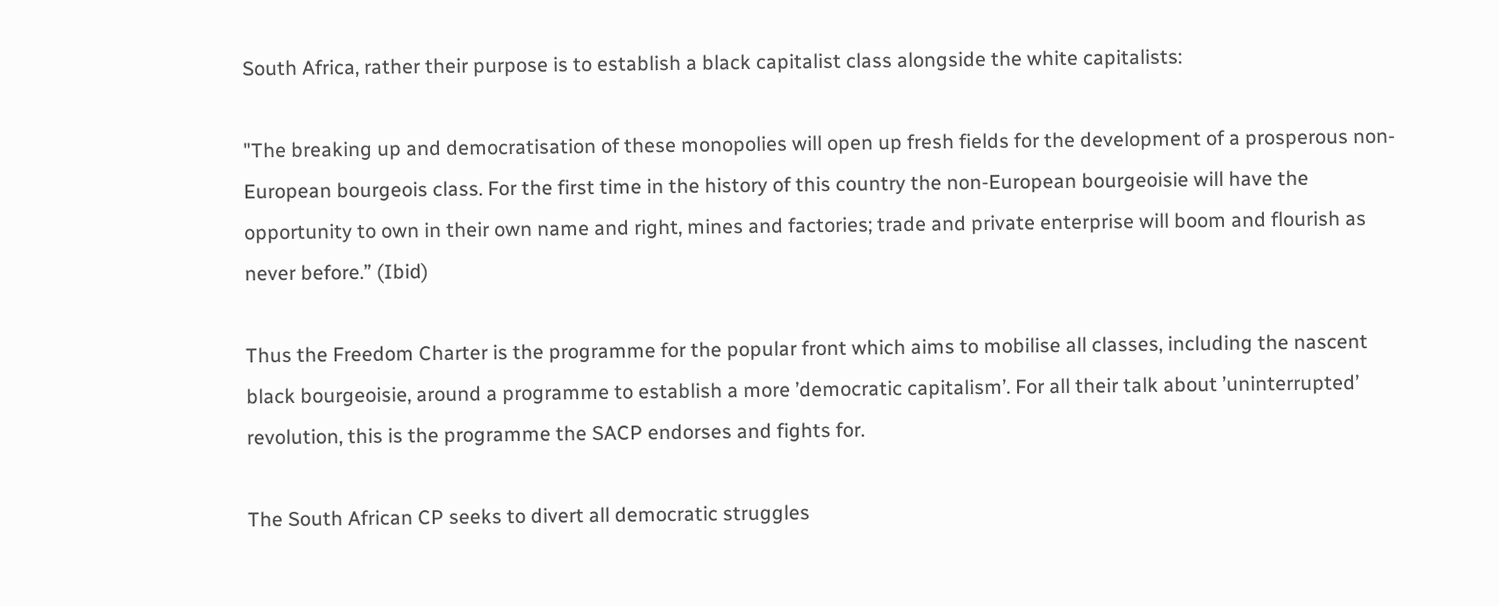South Africa, rather their purpose is to establish a black capitalist class alongside the white capitalists:

"The breaking up and democratisation of these monopolies will open up fresh fields for the development of a prosperous non-European bourgeois class. For the first time in the history of this country the non-European bourgeoisie will have the opportunity to own in their own name and right, mines and factories; trade and private enterprise will boom and flourish as never before.” (Ibid)

Thus the Freedom Charter is the programme for the popular front which aims to mobilise all classes, including the nascent black bourgeoisie, around a programme to establish a more ’democratic capitalism’. For all their talk about ’uninterrupted’ revolution, this is the programme the SACP endorses and fights for.

The South African CP seeks to divert all democratic struggles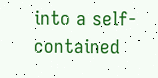into a self-contained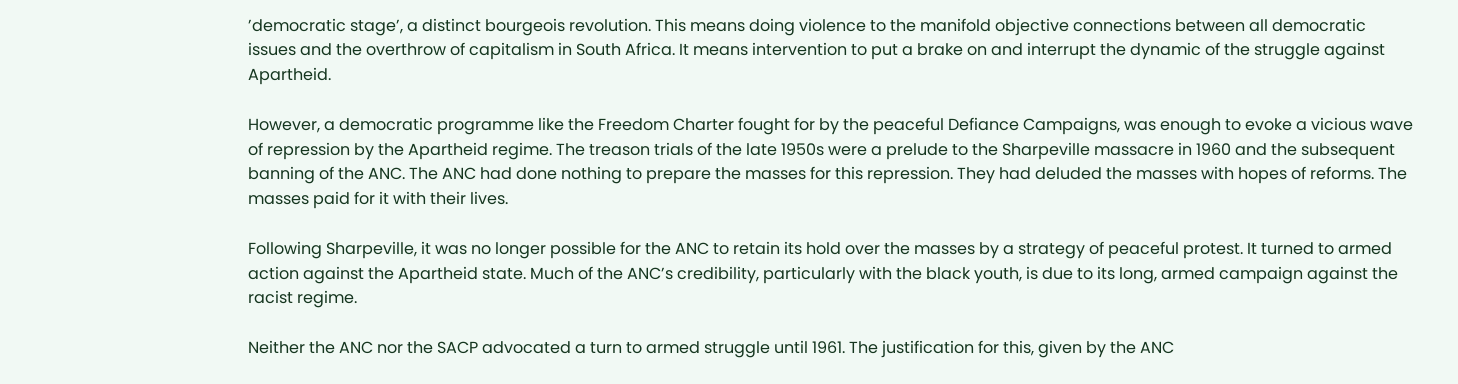’democratic stage’, a distinct bourgeois revolution. This means doing violence to the manifold objective connections between all democratic issues and the overthrow of capitalism in South Africa. It means intervention to put a brake on and interrupt the dynamic of the struggle against Apartheid.

However, a democratic programme like the Freedom Charter fought for by the peaceful Defiance Campaigns, was enough to evoke a vicious wave of repression by the Apartheid regime. The treason trials of the late 1950s were a prelude to the Sharpeville massacre in 1960 and the subsequent banning of the ANC. The ANC had done nothing to prepare the masses for this repression. They had deluded the masses with hopes of reforms. The masses paid for it with their lives.

Following Sharpeville, it was no longer possible for the ANC to retain its hold over the masses by a strategy of peaceful protest. It turned to armed action against the Apartheid state. Much of the ANC’s credibility, particularly with the black youth, is due to its long, armed campaign against the racist regime.

Neither the ANC nor the SACP advocated a turn to armed struggle until 1961. The justification for this, given by the ANC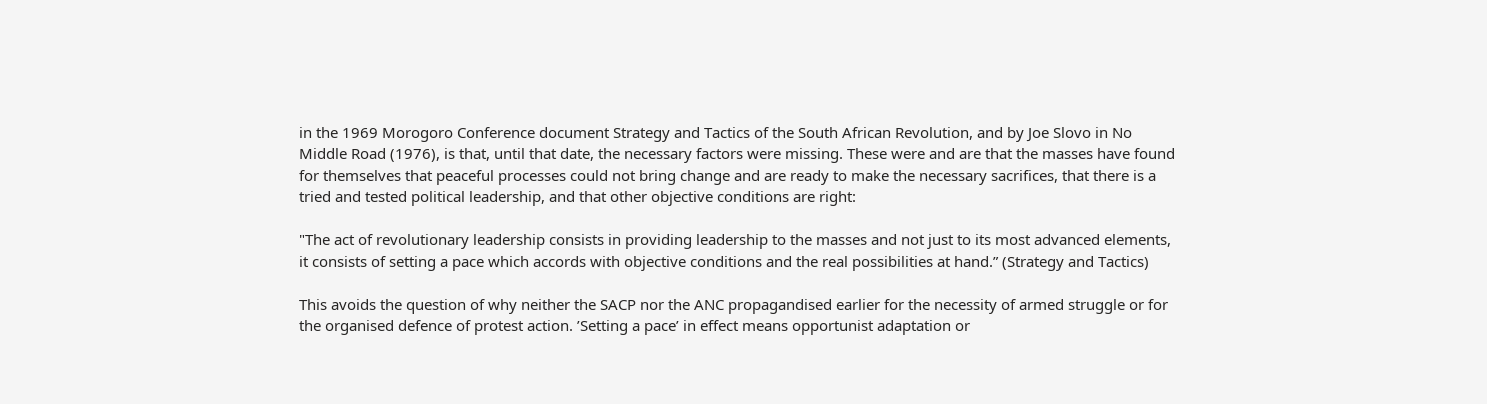in the 1969 Morogoro Conference document Strategy and Tactics of the South African Revolution, and by Joe Slovo in No Middle Road (1976), is that, until that date, the necessary factors were missing. These were and are that the masses have found for themselves that peaceful processes could not bring change and are ready to make the necessary sacrifices, that there is a tried and tested political leadership, and that other objective conditions are right:

"The act of revolutionary leadership consists in providing leadership to the masses and not just to its most advanced elements, it consists of setting a pace which accords with objective conditions and the real possibilities at hand.” (Strategy and Tactics)

This avoids the question of why neither the SACP nor the ANC propagandised earlier for the necessity of armed struggle or for the organised defence of protest action. ’Setting a pace’ in effect means opportunist adaptation or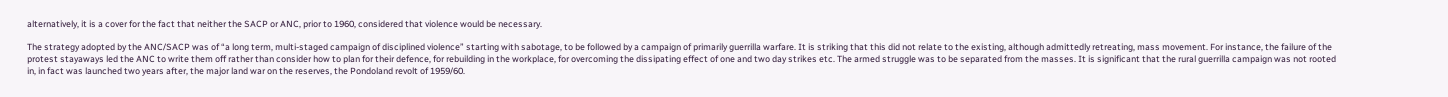alternatively, it is a cover for the fact that neither the SACP or ANC, prior to 1960, considered that violence would be necessary.

The strategy adopted by the ANC/SACP was of “a long term, multi-staged campaign of disciplined violence” starting with sabotage, to be followed by a campaign of primarily guerrilla warfare. It is striking that this did not relate to the existing, although admittedly retreating, mass movement. For instance, the failure of the protest stayaways led the ANC to write them off rather than consider how to plan for their defence, for rebuilding in the workplace, for overcoming the dissipating effect of one and two day strikes etc. The armed struggle was to be separated from the masses. It is significant that the rural guerrilla campaign was not rooted in, in fact was launched two years after, the major land war on the reserves, the Pondoland revolt of 1959/60.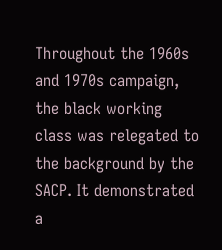Throughout the 1960s and 1970s campaign, the black working class was relegated to the background by the SACP. It demonstrated a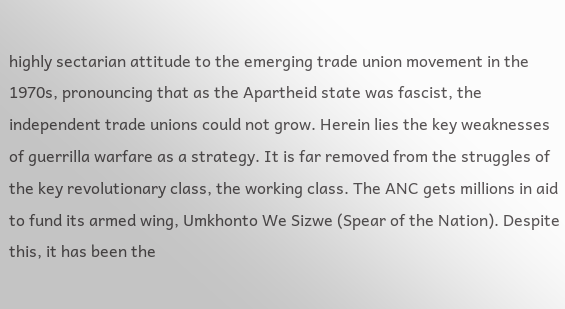highly sectarian attitude to the emerging trade union movement in the 1970s, pronouncing that as the Apartheid state was fascist, the independent trade unions could not grow. Herein lies the key weaknesses of guerrilla warfare as a strategy. It is far removed from the struggles of the key revolutionary class, the working class. The ANC gets millions in aid to fund its armed wing, Umkhonto We Sizwe (Spear of the Nation). Despite this, it has been the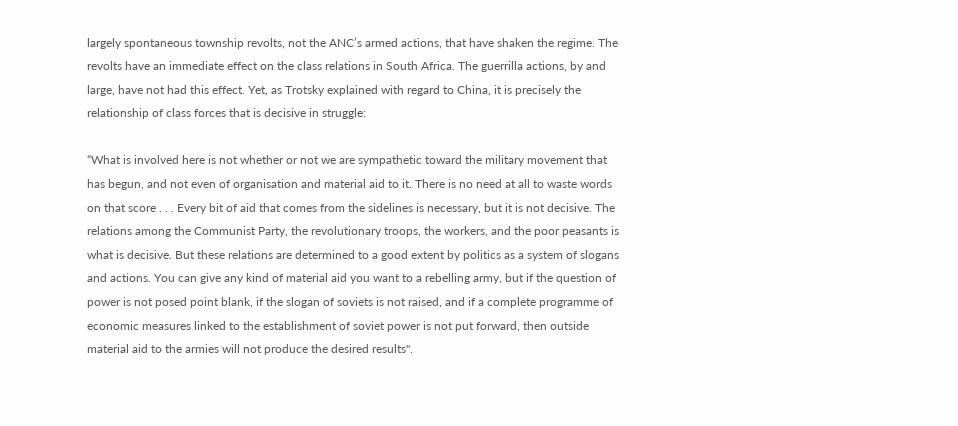largely spontaneous township revolts, not the ANC’s armed actions, that have shaken the regime. The revolts have an immediate effect on the class relations in South Africa. The guerrilla actions, by and large, have not had this effect. Yet, as Trotsky explained with regard to China, it is precisely the relationship of class forces that is decisive in struggle:

“What is involved here is not whether or not we are sympathetic toward the military movement that has begun, and not even of organisation and material aid to it. There is no need at all to waste words on that score . . . Every bit of aid that comes from the sidelines is necessary, but it is not decisive. The relations among the Communist Party, the revolutionary troops, the workers, and the poor peasants is what is decisive. But these relations are determined to a good extent by politics as a system of slogans and actions. You can give any kind of material aid you want to a rebelling army, but if the question of power is not posed point blank, if the slogan of soviets is not raised, and if a complete programme of economic measures linked to the establishment of soviet power is not put forward, then outside material aid to the armies will not produce the desired results".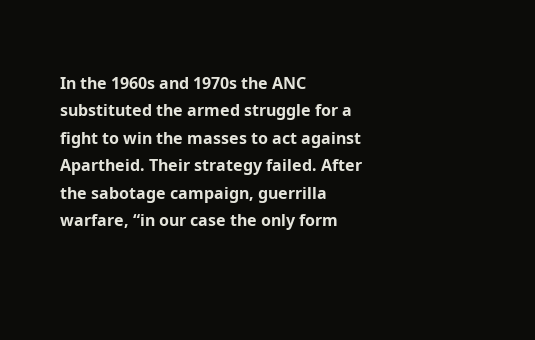In the 1960s and 1970s the ANC substituted the armed struggle for a fight to win the masses to act against Apartheid. Their strategy failed. After the sabotage campaign, guerrilla warfare, “in our case the only form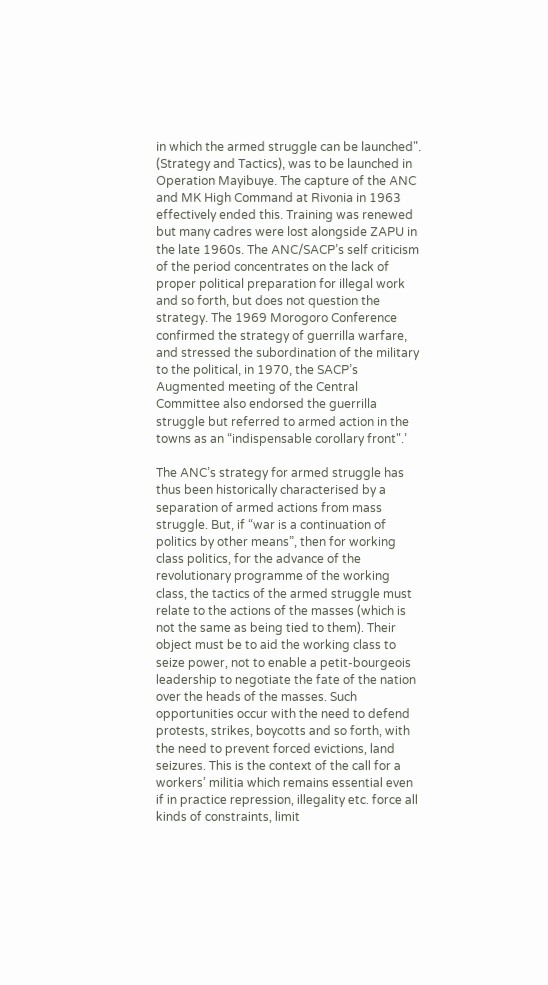in which the armed struggle can be launched". (Strategy and Tactics), was to be launched in Operation Mayibuye. The capture of the ANC and MK High Command at Rivonia in 1963 effectively ended this. Training was renewed but many cadres were lost alongside ZAPU in the late 1960s. The ANC/SACP’s self criticism of the period concentrates on the lack of proper political preparation for illegal work and so forth, but does not question the strategy. The 1969 Morogoro Conference confirmed the strategy of guerrilla warfare, and stressed the subordination of the military to the political, in 1970, the SACP’s Augmented meeting of the Central Committee also endorsed the guerrilla struggle but referred to armed action in the towns as an “indispensable corollary front".’

The ANC’s strategy for armed struggle has thus been historically characterised by a separation of armed actions from mass struggle. But, if “war is a continuation of politics by other means”, then for working class politics, for the advance of the revolutionary programme of the working class, the tactics of the armed struggle must relate to the actions of the masses (which is not the same as being tied to them). Their object must be to aid the working class to seize power, not to enable a petit-bourgeois leadership to negotiate the fate of the nation over the heads of the masses. Such opportunities occur with the need to defend protests, strikes, boycotts and so forth, with the need to prevent forced evictions, land seizures. This is the context of the call for a workers’ militia which remains essential even if in practice repression, illegality etc. force all kinds of constraints, limit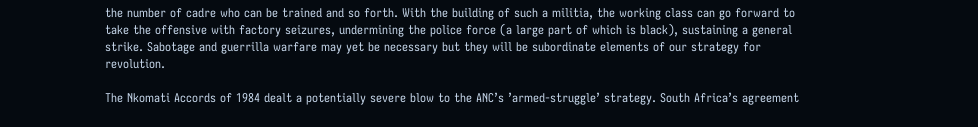the number of cadre who can be trained and so forth. With the building of such a militia, the working class can go forward to take the offensive with factory seizures, undermining the police force (a large part of which is black), sustaining a general strike. Sabotage and guerrilla warfare may yet be necessary but they will be subordinate elements of our strategy for revolution.

The Nkomati Accords of 1984 dealt a potentially severe blow to the ANC’s ’armed-struggle’ strategy. South Africa’s agreement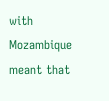with Mozambique meant that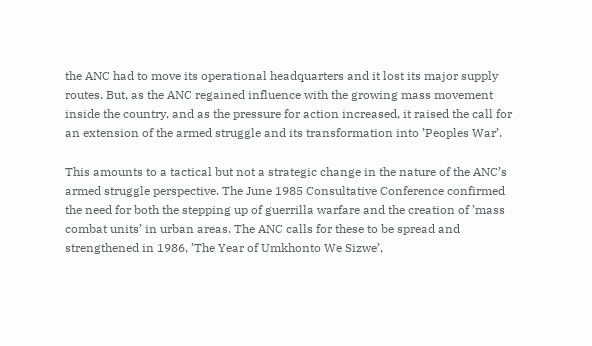the ANC had to move its operational headquarters and it lost its major supply routes. But, as the ANC regained influence with the growing mass movement inside the country, and as the pressure for action increased, it raised the call for an extension of the armed struggle and its transformation into ’Peoples War’.

This amounts to a tactical but not a strategic change in the nature of the ANC’s armed struggle perspective. The June 1985 Consultative Conference confirmed the need for both the stepping up of guerrilla warfare and the creation of ’mass combat units’ in urban areas. The ANC calls for these to be spread and strengthened in 1986, ’The Year of Umkhonto We Sizwe’,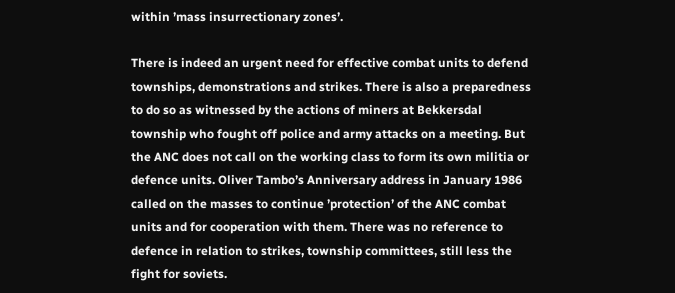within ’mass insurrectionary zones’.

There is indeed an urgent need for effective combat units to defend townships, demonstrations and strikes. There is also a preparedness to do so as witnessed by the actions of miners at Bekkersdal township who fought off police and army attacks on a meeting. But the ANC does not call on the working class to form its own militia or defence units. Oliver Tambo’s Anniversary address in January 1986 called on the masses to continue ’protection’ of the ANC combat units and for cooperation with them. There was no reference to defence in relation to strikes, township committees, still less the fight for soviets.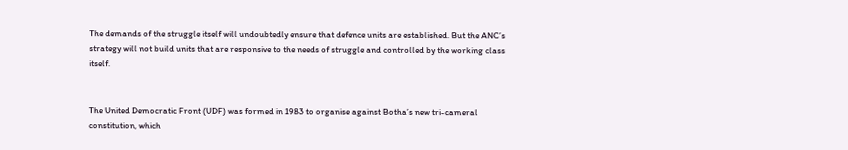The demands of the struggle itself will undoubtedly ensure that defence units are established. But the ANC’s strategy will not build units that are responsive to the needs of struggle and controlled by the working class itself.


The United Democratic Front (UDF) was formed in 1983 to organise against Botha’s new tri-cameral constitution, which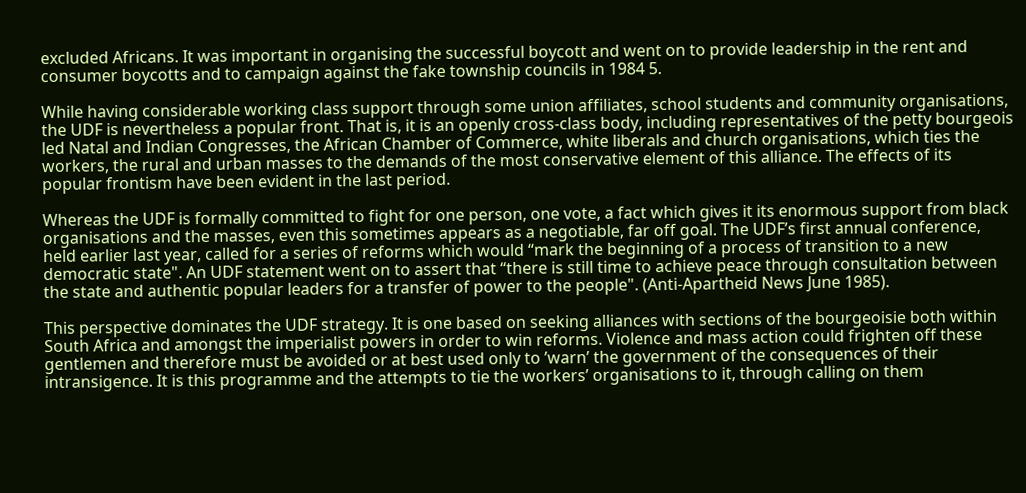excluded Africans. It was important in organising the successful boycott and went on to provide leadership in the rent and consumer boycotts and to campaign against the fake township councils in 1984 5.

While having considerable working class support through some union affiliates, school students and community organisations, the UDF is nevertheless a popular front. That is, it is an openly cross-class body, including representatives of the petty bourgeois led Natal and Indian Congresses, the African Chamber of Commerce, white liberals and church organisations, which ties the workers, the rural and urban masses to the demands of the most conservative element of this alliance. The effects of its popular frontism have been evident in the last period.

Whereas the UDF is formally committed to fight for one person, one vote, a fact which gives it its enormous support from black organisations and the masses, even this sometimes appears as a negotiable, far off goal. The UDF’s first annual conference, held earlier last year, called for a series of reforms which would “mark the beginning of a process of transition to a new democratic state". An UDF statement went on to assert that “there is still time to achieve peace through consultation between the state and authentic popular leaders for a transfer of power to the people". (Anti-Apartheid News June 1985).

This perspective dominates the UDF strategy. It is one based on seeking alliances with sections of the bourgeoisie both within South Africa and amongst the imperialist powers in order to win reforms. Violence and mass action could frighten off these gentlemen and therefore must be avoided or at best used only to ’warn’ the government of the consequences of their intransigence. It is this programme and the attempts to tie the workers’ organisations to it, through calling on them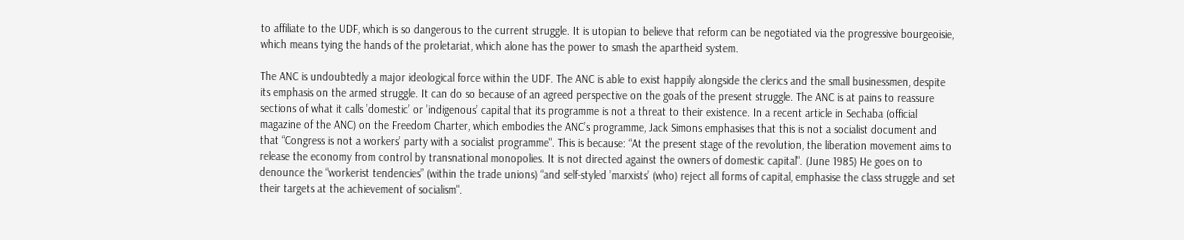to affiliate to the UDF, which is so dangerous to the current struggle. It is utopian to believe that reform can be negotiated via the progressive bourgeoisie, which means tying the hands of the proletariat, which alone has the power to smash the apartheid system.

The ANC is undoubtedly a major ideological force within the UDF. The ANC is able to exist happily alongside the clerics and the small businessmen, despite its emphasis on the armed struggle. It can do so because of an agreed perspective on the goals of the present struggle. The ANC is at pains to reassure sections of what it calls ’domestic’ or ’indigenous’ capital that its programme is not a threat to their existence. In a recent article in Sechaba (official magazine of the ANC) on the Freedom Charter, which embodies the ANC’s programme, Jack Simons emphasises that this is not a socialist document and that “Congress is not a workers’ party with a socialist programme". This is because: “At the present stage of the revolution, the liberation movement aims to release the economy from control by transnational monopolies. It is not directed against the owners of domestic capital". (June 1985) He goes on to denounce the “workerist tendencies” (within the trade unions) “and self-styled ’marxists’ (who) reject all forms of capital, emphasise the class struggle and set their targets at the achievement of socialism".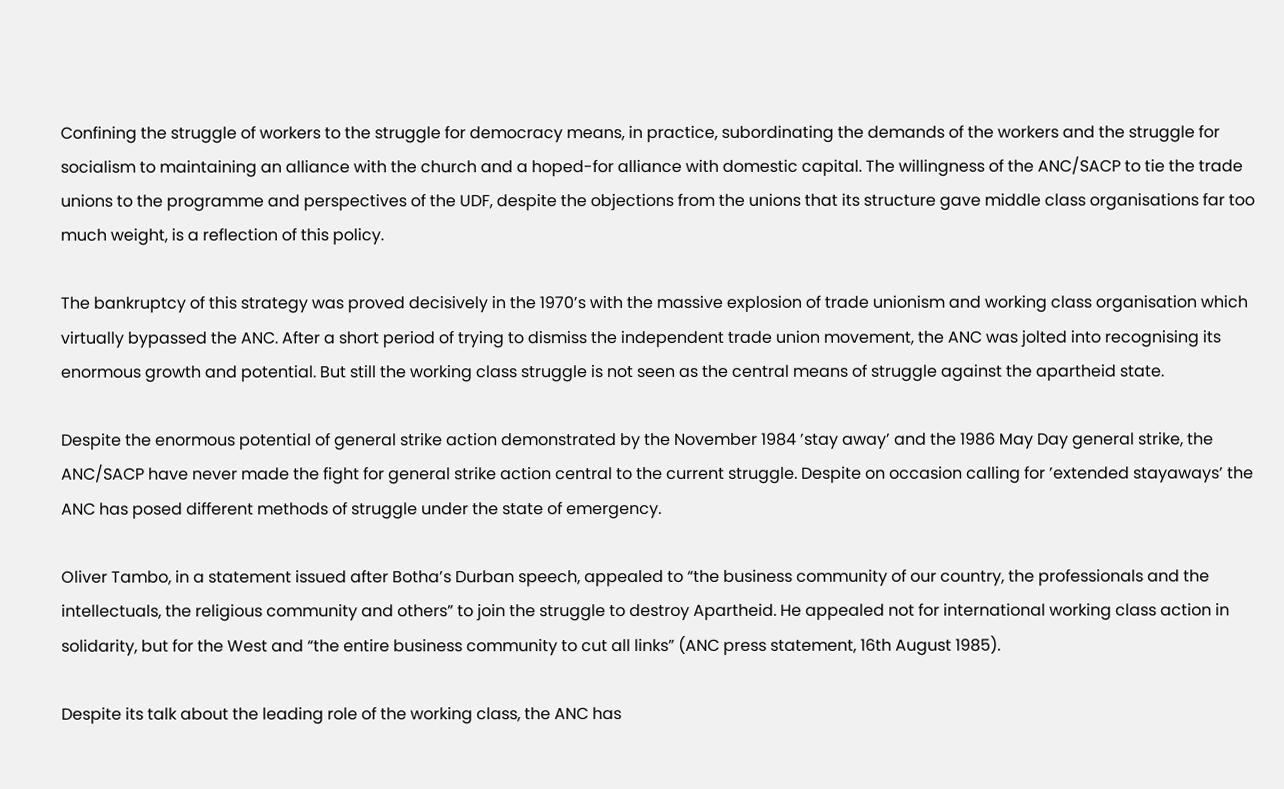Confining the struggle of workers to the struggle for democracy means, in practice, subordinating the demands of the workers and the struggle for socialism to maintaining an alliance with the church and a hoped-for alliance with domestic capital. The willingness of the ANC/SACP to tie the trade unions to the programme and perspectives of the UDF, despite the objections from the unions that its structure gave middle class organisations far too much weight, is a reflection of this policy.

The bankruptcy of this strategy was proved decisively in the 1970’s with the massive explosion of trade unionism and working class organisation which virtually bypassed the ANC. After a short period of trying to dismiss the independent trade union movement, the ANC was jolted into recognising its enormous growth and potential. But still the working class struggle is not seen as the central means of struggle against the apartheid state.

Despite the enormous potential of general strike action demonstrated by the November 1984 ’stay away’ and the 1986 May Day general strike, the ANC/SACP have never made the fight for general strike action central to the current struggle. Despite on occasion calling for ’extended stayaways’ the ANC has posed different methods of struggle under the state of emergency.

Oliver Tambo, in a statement issued after Botha’s Durban speech, appealed to “the business community of our country, the professionals and the intellectuals, the religious community and others” to join the struggle to destroy Apartheid. He appealed not for international working class action in solidarity, but for the West and “the entire business community to cut all links” (ANC press statement, 16th August 1985).

Despite its talk about the leading role of the working class, the ANC has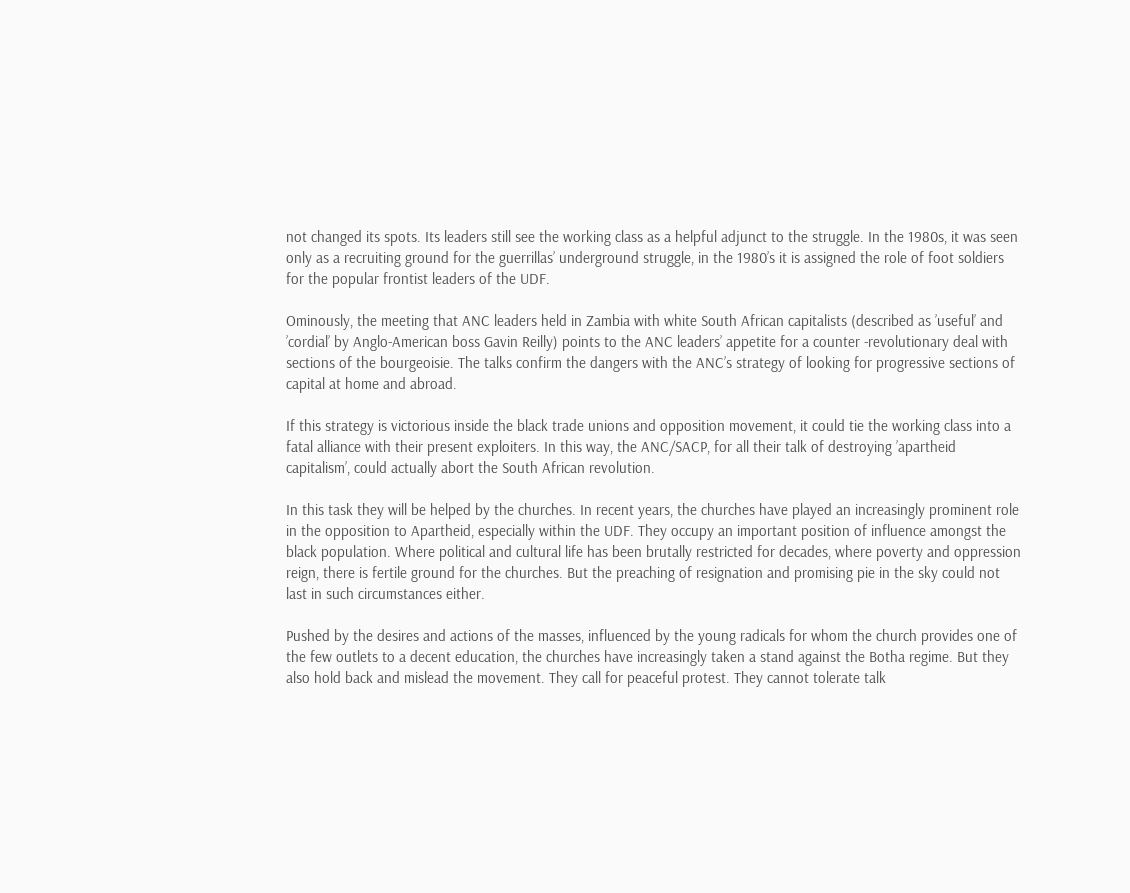not changed its spots. Its leaders still see the working class as a helpful adjunct to the struggle. In the 1980s, it was seen only as a recruiting ground for the guerrillas’ underground struggle, in the 1980’s it is assigned the role of foot soldiers for the popular frontist leaders of the UDF.

Ominously, the meeting that ANC leaders held in Zambia with white South African capitalists (described as ’useful’ and ’cordial’ by Anglo-American boss Gavin Reilly) points to the ANC leaders’ appetite for a counter -revolutionary deal with sections of the bourgeoisie. The talks confirm the dangers with the ANC’s strategy of looking for progressive sections of capital at home and abroad.

If this strategy is victorious inside the black trade unions and opposition movement, it could tie the working class into a fatal alliance with their present exploiters. In this way, the ANC/SACP, for all their talk of destroying ’apartheid capitalism’, could actually abort the South African revolution.

In this task they will be helped by the churches. In recent years, the churches have played an increasingly prominent role in the opposition to Apartheid, especially within the UDF. They occupy an important position of influence amongst the black population. Where political and cultural life has been brutally restricted for decades, where poverty and oppression reign, there is fertile ground for the churches. But the preaching of resignation and promising pie in the sky could not last in such circumstances either.

Pushed by the desires and actions of the masses, influenced by the young radicals for whom the church provides one of the few outlets to a decent education, the churches have increasingly taken a stand against the Botha regime. But they also hold back and mislead the movement. They call for peaceful protest. They cannot tolerate talk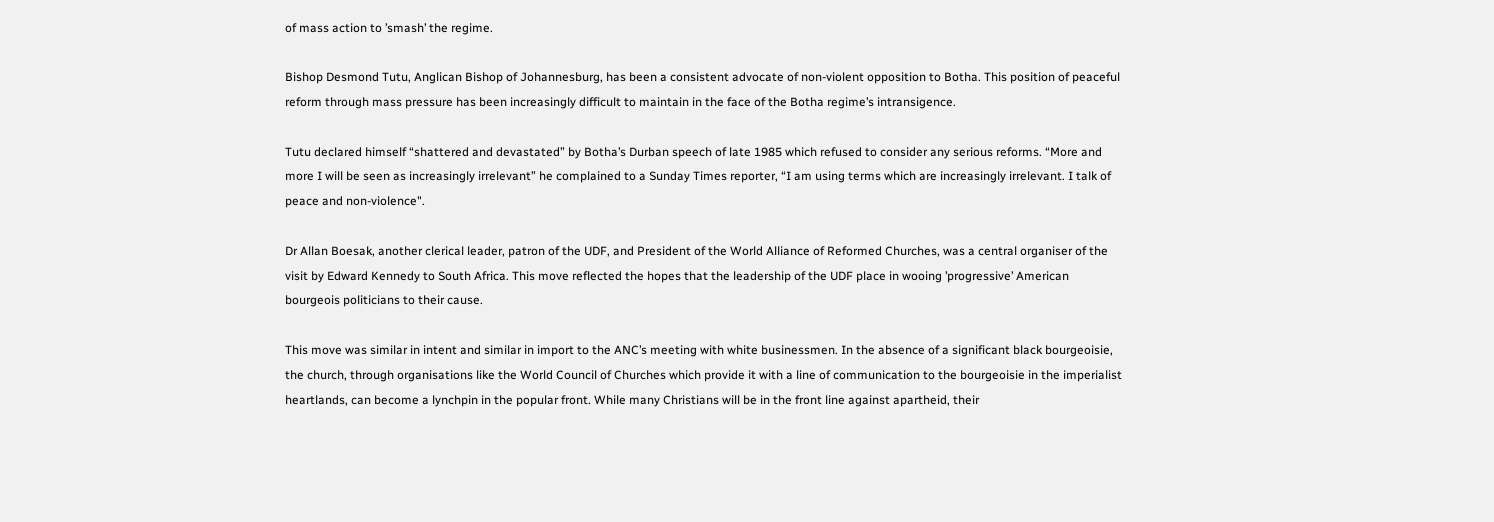of mass action to ’smash’ the regime.

Bishop Desmond Tutu, Anglican Bishop of Johannesburg, has been a consistent advocate of non-violent opposition to Botha. This position of peaceful reform through mass pressure has been increasingly difficult to maintain in the face of the Botha regime’s intransigence.

Tutu declared himself “shattered and devastated” by Botha’s Durban speech of late 1985 which refused to consider any serious reforms. “More and more I will be seen as increasingly irrelevant” he complained to a Sunday Times reporter, “I am using terms which are increasingly irrelevant. I talk of peace and non-violence".

Dr Allan Boesak, another clerical leader, patron of the UDF, and President of the World Alliance of Reformed Churches, was a central organiser of the visit by Edward Kennedy to South Africa. This move reflected the hopes that the leadership of the UDF place in wooing ’progressive’ American bourgeois politicians to their cause.

This move was similar in intent and similar in import to the ANC’s meeting with white businessmen. In the absence of a significant black bourgeoisie, the church, through organisations like the World Council of Churches which provide it with a line of communication to the bourgeoisie in the imperialist heartlands, can become a lynchpin in the popular front. While many Christians will be in the front line against apartheid, their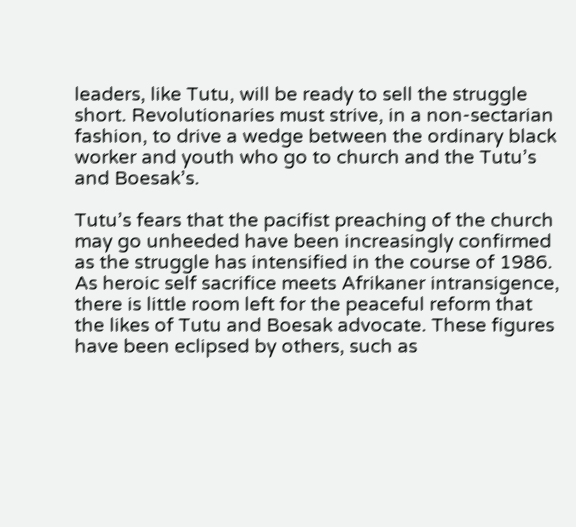leaders, like Tutu, will be ready to sell the struggle short. Revolutionaries must strive, in a non-sectarian fashion, to drive a wedge between the ordinary black worker and youth who go to church and the Tutu’s and Boesak’s.

Tutu’s fears that the pacifist preaching of the church may go unheeded have been increasingly confirmed as the struggle has intensified in the course of 1986. As heroic self sacrifice meets Afrikaner intransigence, there is little room left for the peaceful reform that the likes of Tutu and Boesak advocate. These figures have been eclipsed by others, such as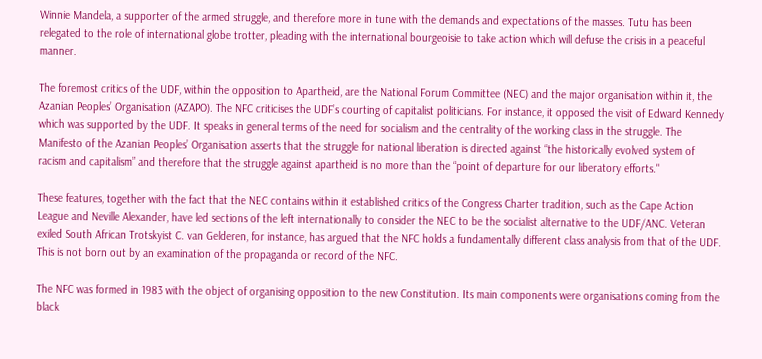Winnie Mandela, a supporter of the armed struggle, and therefore more in tune with the demands and expectations of the masses. Tutu has been relegated to the role of international globe trotter, pleading with the international bourgeoisie to take action which will defuse the crisis in a peaceful manner.

The foremost critics of the UDF, within the opposition to Apartheid, are the National Forum Committee (NEC) and the major organisation within it, the Azanian Peoples’ Organisation (AZAPO). The NFC criticises the UDF’s courting of capitalist politicians. For instance, it opposed the visit of Edward Kennedy which was supported by the UDF. It speaks in general terms of the need for socialism and the centrality of the working class in the struggle. The Manifesto of the Azanian Peoples’ Organisation asserts that the struggle for national liberation is directed against “the historically evolved system of racism and capitalism” and therefore that the struggle against apartheid is no more than the “point of departure for our liberatory efforts."

These features, together with the fact that the NEC contains within it established critics of the Congress Charter tradition, such as the Cape Action League and Neville Alexander, have led sections of the left internationally to consider the NEC to be the socialist alternative to the UDF/ANC. Veteran exiled South African Trotskyist C. van Gelderen, for instance, has argued that the NFC holds a fundamentally different class analysis from that of the UDF. This is not born out by an examination of the propaganda or record of the NFC.

The NFC was formed in 1983 with the object of organising opposition to the new Constitution. Its main components were organisations coming from the black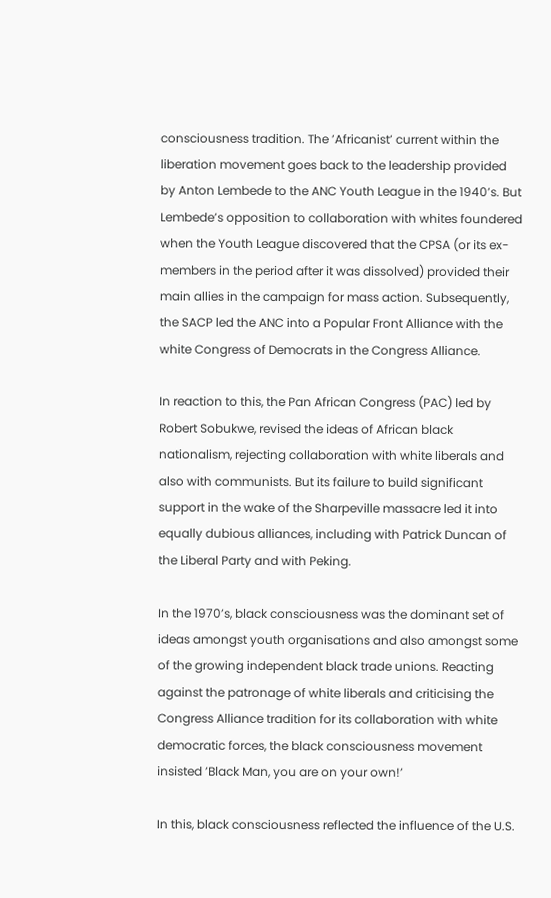consciousness tradition. The ’Africanist’ current within the liberation movement goes back to the leadership provided by Anton Lembede to the ANC Youth League in the 1940’s. But Lembede’s opposition to collaboration with whites foundered when the Youth League discovered that the CPSA (or its ex-members in the period after it was dissolved) provided their main allies in the campaign for mass action. Subsequently, the SACP led the ANC into a Popular Front Alliance with the white Congress of Democrats in the Congress Alliance.

In reaction to this, the Pan African Congress (PAC) led by Robert Sobukwe, revised the ideas of African black nationalism, rejecting collaboration with white liberals and also with communists. But its failure to build significant support in the wake of the Sharpeville massacre led it into equally dubious alliances, including with Patrick Duncan of the Liberal Party and with Peking.

In the 1970’s, black consciousness was the dominant set of ideas amongst youth organisations and also amongst some of the growing independent black trade unions. Reacting against the patronage of white liberals and criticising the Congress Alliance tradition for its collaboration with white democratic forces, the black consciousness movement insisted ’Black Man, you are on your own!’

In this, black consciousness reflected the influence of the U.S.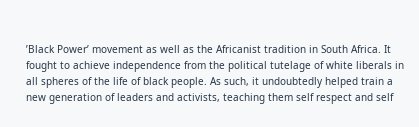’Black Power’ movement as well as the Africanist tradition in South Africa. It fought to achieve independence from the political tutelage of white liberals in all spheres of the life of black people. As such, it undoubtedly helped train a new generation of leaders and activists, teaching them self respect and self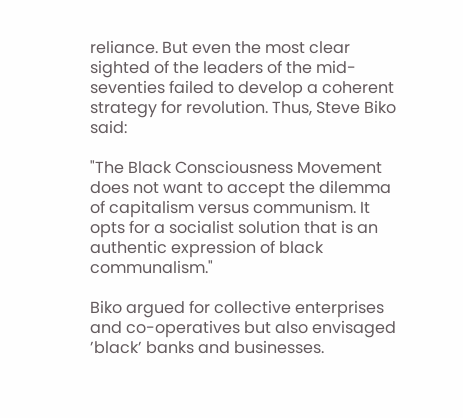reliance. But even the most clear sighted of the leaders of the mid-seventies failed to develop a coherent strategy for revolution. Thus, Steve Biko said:

"The Black Consciousness Movement does not want to accept the dilemma of capitalism versus communism. It opts for a socialist solution that is an authentic expression of black communalism."

Biko argued for collective enterprises and co-operatives but also envisaged ’black’ banks and businesses.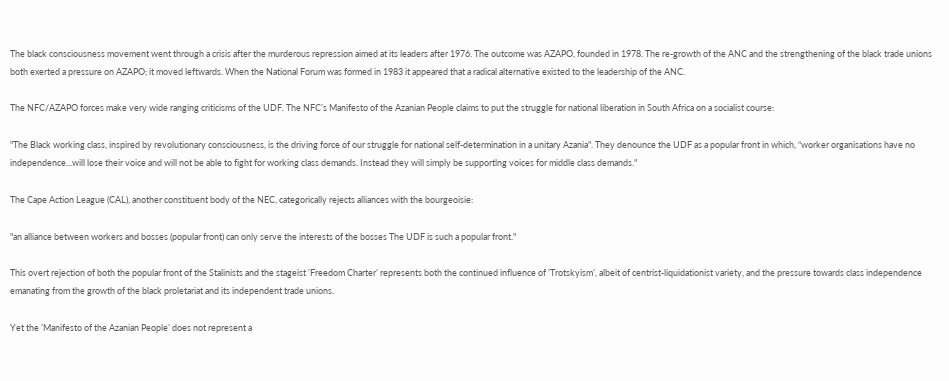The black consciousness movement went through a crisis after the murderous repression aimed at its leaders after 1976. The outcome was AZAPO, founded in 1978. The re-growth of the ANC and the strengthening of the black trade unions both exerted a pressure on AZAPO; it moved leftwards. When the National Forum was formed in 1983 it appeared that a radical alternative existed to the leadership of the ANC.

The NFC/AZAPO forces make very wide ranging criticisms of the UDF. The NFC’s Manifesto of the Azanian People claims to put the struggle for national liberation in South Africa on a socialist course:

"The Black working class, inspired by revolutionary consciousness, is the driving force of our struggle for national self-determination in a unitary Azania". They denounce the UDF as a popular front in which, “worker organisations have no independence...will lose their voice and will not be able to fight for working class demands. Instead they will simply be supportlng voices for middle class demands."

The Cape Action League (CAL), another constituent body of the NEC, categorically rejects alliances with the bourgeoisie:

"an alliance between workers and bosses (popular front) can only serve the interests of the bosses The UDF is such a popular front."

This overt rejection of both the popular front of the Stalinists and the stageist ’Freedom Charter’ represents both the continued influence of ’Trotskyism’, albeit of centrist-liquidationist variety, and the pressure towards class independence emanating from the growth of the black proletariat and its independent trade unions.

Yet the ’Manifesto of the Azanian People’ does not represent a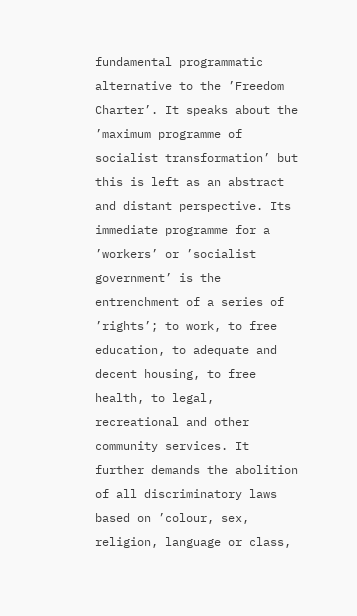fundamental programmatic alternative to the ’Freedom Charter’. It speaks about the ’maximum programme of socialist transformation’ but this is left as an abstract and distant perspective. Its immediate programme for a ’workers’ or ’socialist government’ is the entrenchment of a series of ’rights’; to work, to free education, to adequate and decent housing, to free health, to legal, recreational and other community services. It further demands the abolition of all discriminatory laws based on ’colour, sex, religion, language or class,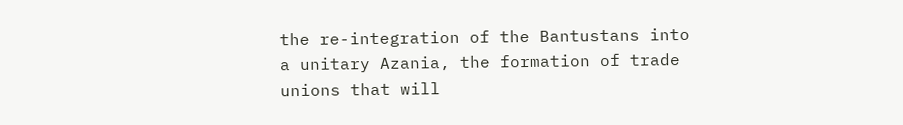the re-integration of the Bantustans into a unitary Azania, the formation of trade unions that will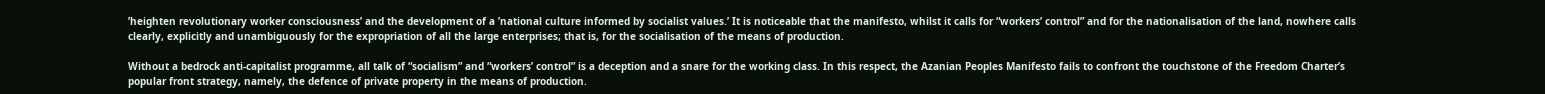’heighten revolutionary worker consciousness’ and the development of a ’national culture informed by socialist values.’ It is noticeable that the manifesto, whilst it calls for “workers’ control” and for the nationalisation of the land, nowhere calls clearly, explicitly and unambiguously for the expropriation of all the large enterprises; that is, for the socialisation of the means of production.

Without a bedrock anti-capitalist programme, all talk of “socialism” and “workers’ control” is a deception and a snare for the working class. In this respect, the Azanian Peoples Manifesto fails to confront the touchstone of the Freedom Charter’s popular front strategy, namely, the defence of private property in the means of production.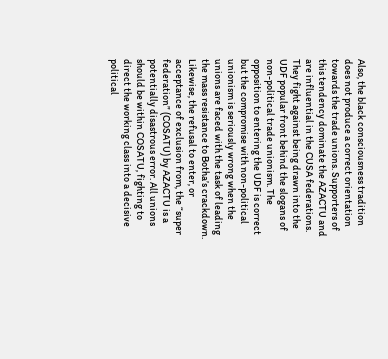Also, the black consciousness tradition does not produce a correct orientation towards the trade unions. Supporters of this tendency dominate the AZACTU and are influential in the CUSA federations. They fight against being drawn into the UDF popular front behind the slogans of non-political trade unionism. The opposition to entering the UDF is correct but the compromise with non-political unionism is seriously wrong when the unions are faced with the task of leading the mass resistance to Botha’s crackdown. Likewise, the refusal to enter, or acceptance of exclusion from, the “super federation” (COSATU) by AZACTU is a potentially disastrous error. All unions should be within COSATU, fighting to direct the working class into a decisive political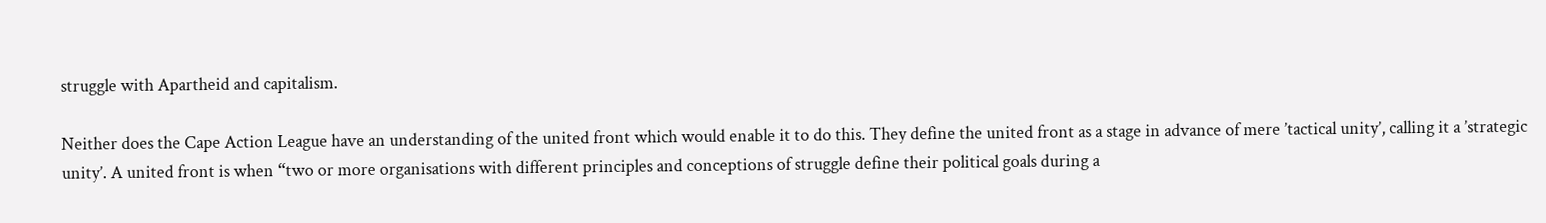struggle with Apartheid and capitalism.

Neither does the Cape Action League have an understanding of the united front which would enable it to do this. They define the united front as a stage in advance of mere ’tactical unity’, calling it a ’strategic unity’. A united front is when “two or more organisations with different principles and conceptions of struggle define their political goals during a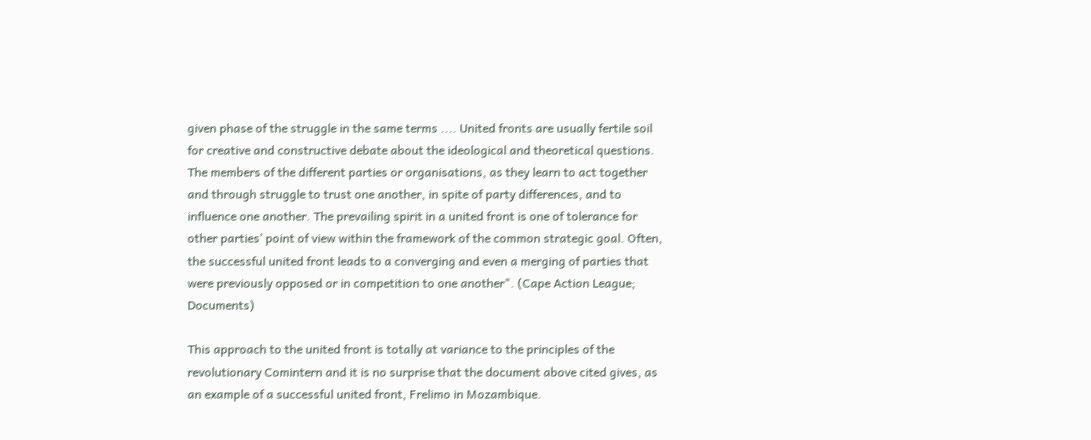given phase of the struggle in the same terms .... United fronts are usually fertile soil for creative and constructive debate about the ideological and theoretical questions. The members of the different parties or organisations, as they learn to act together and through struggle to trust one another, in spite of party differences, and to influence one another. The prevailing spirit in a united front is one of tolerance for other parties’ point of view within the framework of the common strategic goal. Often, the successful united front leads to a converging and even a merging of parties that were previously opposed or in competition to one another". (Cape Action League; Documents)

This approach to the united front is totally at variance to the principles of the revolutionary Comintern and it is no surprise that the document above cited gives, as an example of a successful united front, Frelimo in Mozambique.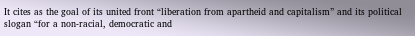It cites as the goal of its united front “liberation from apartheid and capitalism” and its political slogan “for a non-racial, democratic and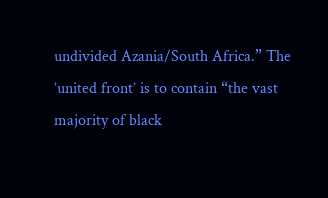undivided Azania/South Africa.” The ’united front’ is to contain “the vast majority of black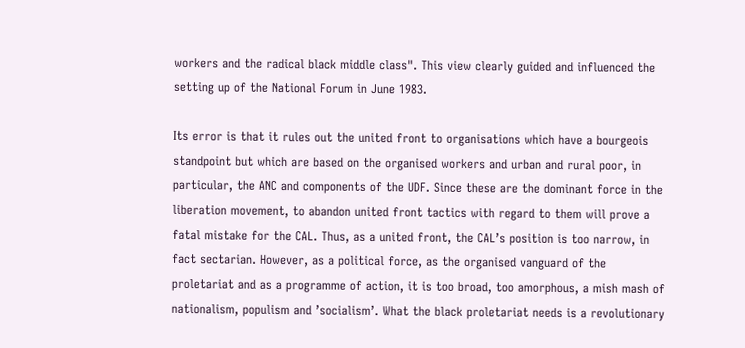workers and the radical black middle class". This view clearly guided and influenced the setting up of the National Forum in June 1983.

Its error is that it rules out the united front to organisations which have a bourgeois standpoint but which are based on the organised workers and urban and rural poor, in particular, the ANC and components of the UDF. Since these are the dominant force in the liberation movement, to abandon united front tactics with regard to them will prove a fatal mistake for the CAL. Thus, as a united front, the CAL’s position is too narrow, in fact sectarian. However, as a political force, as the organised vanguard of the proletariat and as a programme of action, it is too broad, too amorphous, a mish mash of nationalism, populism and ’socialism’. What the black proletariat needs is a revolutionary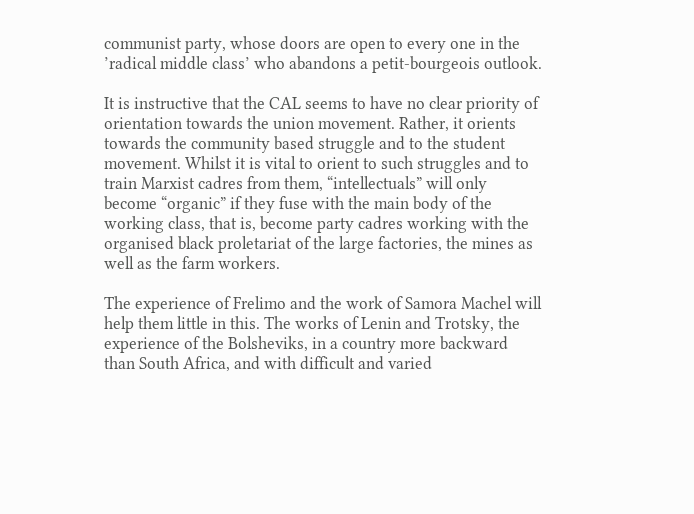communist party, whose doors are open to every one in the ’radical middle class’ who abandons a petit-bourgeois outlook.

It is instructive that the CAL seems to have no clear priority of orientation towards the union movement. Rather, it orients towards the community based struggle and to the student movement. Whilst it is vital to orient to such struggles and to train Marxist cadres from them, “intellectuals” will only become “organic” if they fuse with the main body of the working class, that is, become party cadres working with the organised black proletariat of the large factories, the mines as well as the farm workers.

The experience of Frelimo and the work of Samora Machel will help them little in this. The works of Lenin and Trotsky, the experience of the Bolsheviks, in a country more backward than South Africa, and with difficult and varied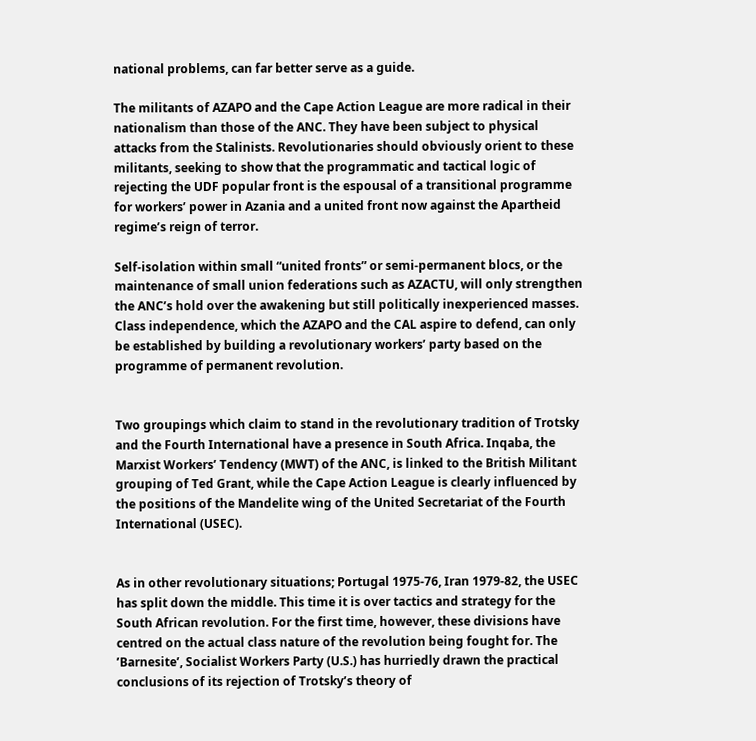national problems, can far better serve as a guide.

The militants of AZAPO and the Cape Action League are more radical in their nationalism than those of the ANC. They have been subject to physical attacks from the Stalinists. Revolutionaries should obviously orient to these militants, seeking to show that the programmatic and tactical logic of rejecting the UDF popular front is the espousal of a transitional programme for workers’ power in Azania and a united front now against the Apartheid regime’s reign of terror.

Self-isolation within small “united fronts” or semi-permanent blocs, or the maintenance of small union federations such as AZACTU, will only strengthen the ANC’s hold over the awakening but still politically inexperienced masses. Class independence, which the AZAPO and the CAL aspire to defend, can only be established by building a revolutionary workers’ party based on the programme of permanent revolution.


Two groupings which claim to stand in the revolutionary tradition of Trotsky and the Fourth International have a presence in South Africa. Inqaba, the Marxist Workers’ Tendency (MWT) of the ANC, is linked to the British Militant grouping of Ted Grant, while the Cape Action League is clearly influenced by the positions of the Mandelite wing of the United Secretariat of the Fourth International (USEC).


As in other revolutionary situations; Portugal 1975-76, Iran 1979-82, the USEC has split down the middle. This time it is over tactics and strategy for the South African revolution. For the first time, however, these divisions have centred on the actual class nature of the revolution being fought for. The ’Barnesite’, Socialist Workers Party (U.S.) has hurriedly drawn the practical conclusions of its rejection of Trotsky’s theory of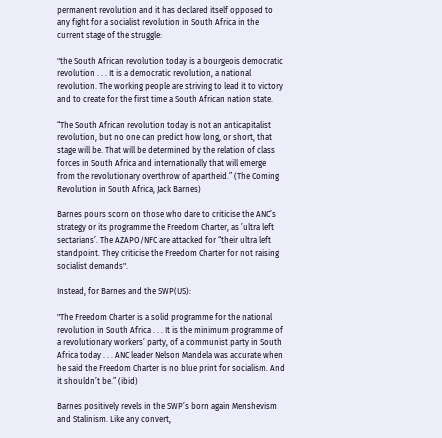permanent revolution and it has declared itself opposed to any fight for a socialist revolution in South Africa in the current stage of the struggle:

"the South African revolution today is a bourgeois democratic revolution . . . It is a democratic revolution, a national revolution. The working people are striving to lead it to victory and to create for the first time a South African nation state.

“The South African revolution today is not an anticapitalist revolution, but no one can predict how long, or short, that stage will be. That will be determined by the relation of class forces in South Africa and internationally that will emerge from the revolutionary overthrow of apartheid.” (The Coming Revolution in South Africa, Jack Barnes)

Barnes pours scorn on those who dare to criticise the ANC’s strategy or its programme the Freedom Charter, as ’ultra left sectarians’. The AZAPO/NFC are attacked for “their ultra left standpoint. They criticise the Freedom Charter for not raising socialist demands".

Instead, for Barnes and the SWP(US):

"The Freedom Charter is a solid programme for the national revolution in South Africa . . . It is the minimum programme of a revolutionary workers’ party, of a communist party in South Africa today . . . ANC leader Nelson Mandela was accurate when he said the Freedom Charter is no blue print for socialism. And it shouldn’t be.” (ibid)

Barnes positively revels in the SWP’s born again Menshevism and Stalinism. Like any convert,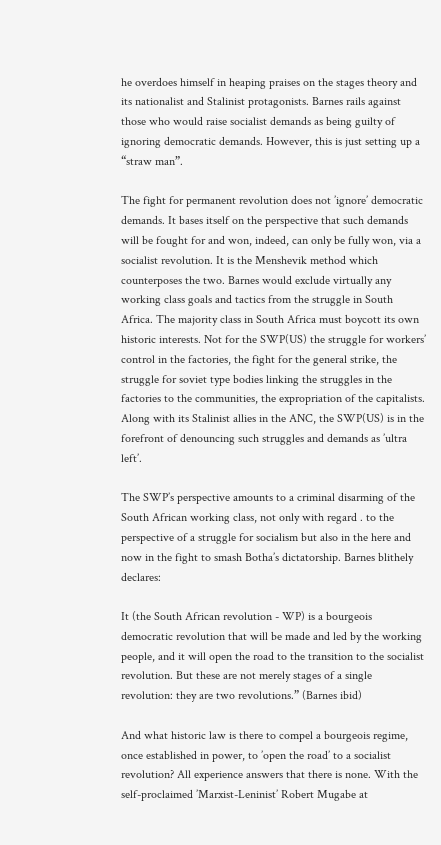he overdoes himself in heaping praises on the stages theory and its nationalist and Stalinist protagonists. Barnes rails against those who would raise socialist demands as being guilty of ignoring democratic demands. However, this is just setting up a “straw man”.

The fight for permanent revolution does not ’ignore’ democratic demands. It bases itself on the perspective that such demands will be fought for and won, indeed, can only be fully won, via a socialist revolution. It is the Menshevik method which counterposes the two. Barnes would exclude virtually any working class goals and tactics from the struggle in South Africa. The majority class in South Africa must boycott its own historic interests. Not for the SWP(US) the struggle for workers’ control in the factories, the fight for the general strike, the struggle for soviet type bodies linking the struggles in the factories to the communities, the expropriation of the capitalists. Along with its Stalinist allies in the ANC, the SWP(US) is in the forefront of denouncing such struggles and demands as ’ultra left’.

The SWP’s perspective amounts to a criminal disarming of the South African working class, not only with regard . to the perspective of a struggle for socialism but also in the here and now in the fight to smash Botha’s dictatorship. Barnes blithely declares:

It (the South African revolution - WP) is a bourgeois democratic revolution that will be made and led by the working people, and it will open the road to the transition to the socialist revolution. But these are not merely stages of a single revolution: they are two revolutions.” (Barnes ibid)

And what historic law is there to compel a bourgeois regime, once established in power, to ’open the road’ to a socialist revolution? All experience answers that there is none. With the self-proclaimed ’Marxist-Leninist’ Robert Mugabe at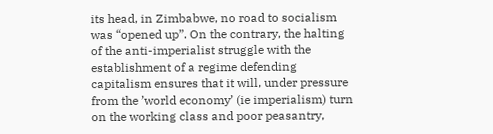its head, in Zimbabwe, no road to socialism was “opened up”. On the contrary, the halting of the anti-imperialist struggle with the establishment of a regime defending capitalism ensures that it will, under pressure from the ’world economy’ (ie imperialism) turn on the working class and poor peasantry,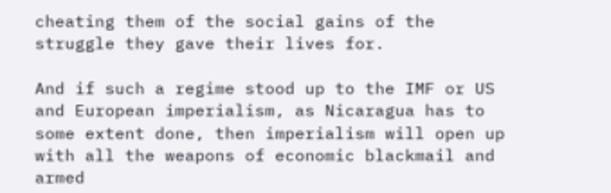cheating them of the social gains of the struggle they gave their lives for.

And if such a regime stood up to the IMF or US and European imperialism, as Nicaragua has to some extent done, then imperialism will open up with all the weapons of economic blackmail and armed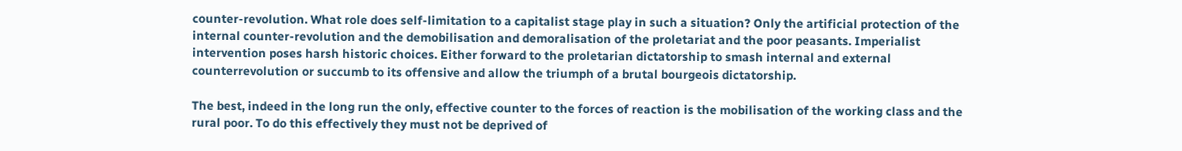counter-revolution. What role does self-limitation to a capitalist stage play in such a situation? Only the artificial protection of the internal counter-revolution and the demobilisation and demoralisation of the proletariat and the poor peasants. Imperialist intervention poses harsh historic choices. Either forward to the proletarian dictatorship to smash internal and external counterrevolution or succumb to its offensive and allow the triumph of a brutal bourgeois dictatorship.

The best, indeed in the long run the only, effective counter to the forces of reaction is the mobilisation of the working class and the rural poor. To do this effectively they must not be deprived of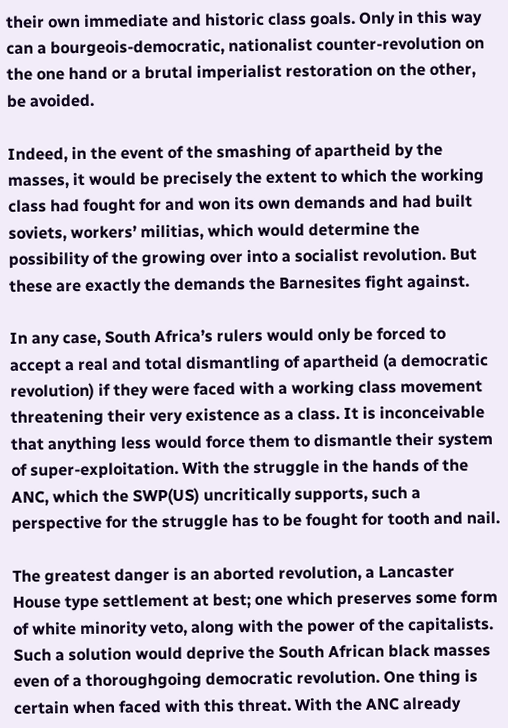their own immediate and historic class goals. Only in this way can a bourgeois-democratic, nationalist counter-revolution on the one hand or a brutal imperialist restoration on the other, be avoided.

Indeed, in the event of the smashing of apartheid by the masses, it would be precisely the extent to which the working class had fought for and won its own demands and had built soviets, workers’ militias, which would determine the possibility of the growing over into a socialist revolution. But these are exactly the demands the Barnesites fight against.

In any case, South Africa’s rulers would only be forced to accept a real and total dismantling of apartheid (a democratic revolution) if they were faced with a working class movement threatening their very existence as a class. It is inconceivable that anything less would force them to dismantle their system of super-exploitation. With the struggle in the hands of the ANC, which the SWP(US) uncritically supports, such a perspective for the struggle has to be fought for tooth and nail.

The greatest danger is an aborted revolution, a Lancaster House type settlement at best; one which preserves some form of white minority veto, along with the power of the capitalists. Such a solution would deprive the South African black masses even of a thoroughgoing democratic revolution. One thing is certain when faced with this threat. With the ANC already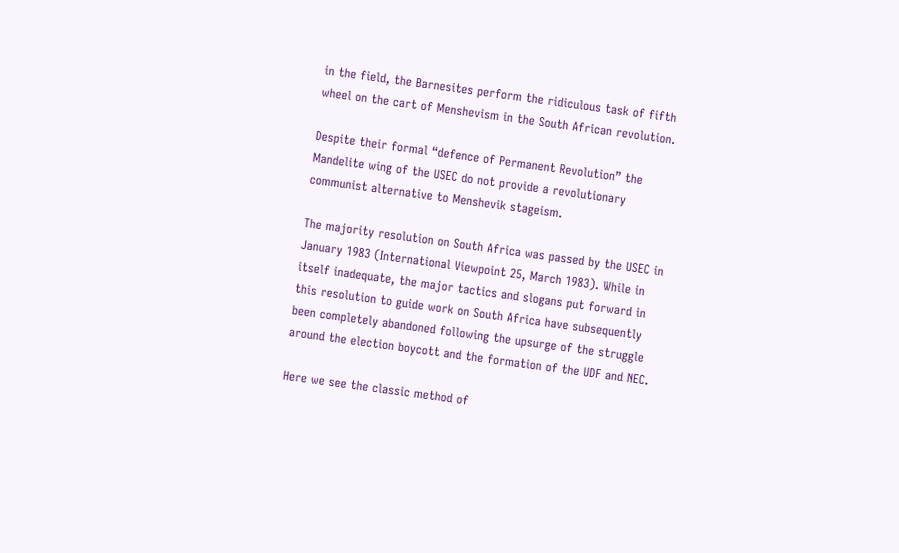in the field, the Barnesites perform the ridiculous task of fifth wheel on the cart of Menshevism in the South African revolution.

Despite their formal “defence of Permanent Revolution” the Mandelite wing of the USEC do not provide a revolutionary communist alternative to Menshevik stageism.

The majority resolution on South Africa was passed by the USEC in January 1983 (International Viewpoint 25, March 1983). While in itself inadequate, the major tactics and slogans put forward in this resolution to guide work on South Africa have subsequently been completely abandoned following the upsurge of the struggle around the election boycott and the formation of the UDF and NEC.

Here we see the classic method of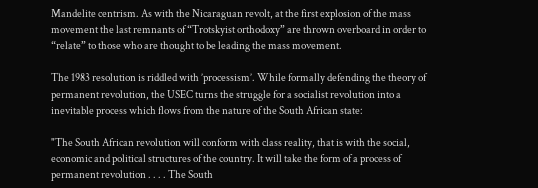Mandelite centrism. As with the Nicaraguan revolt, at the first explosion of the mass movement the last remnants of “Trotskyist orthodoxy” are thrown overboard in order to “relate” to those who are thought to be leading the mass movement.

The 1983 resolution is riddled with ’processism’. While formally defending the theory of permanent revolution, the USEC turns the struggle for a socialist revolution into a inevitable process which flows from the nature of the South African state:

"The South African revolution will conform with class reality, that is with the social, economic and political structures of the country. It will take the form of a process of permanent revolution . . . . The South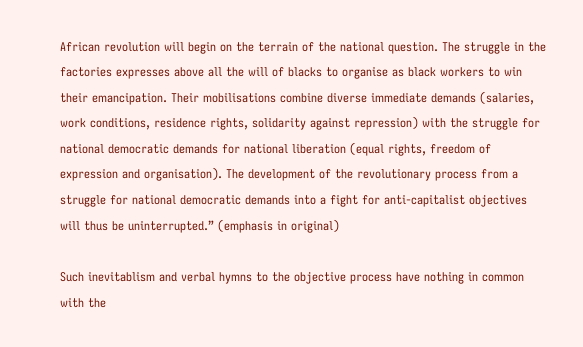African revolution will begin on the terrain of the national question. The struggle in the factories expresses above all the will of blacks to organise as black workers to win their emancipation. Their mobilisations combine diverse immediate demands (salaries, work conditions, residence rights, solidarity against repression) with the struggle for national democratic demands for national liberation (equal rights, freedom of expression and organisation). The development of the revolutionary process from a struggle for national democratic demands into a fight for anti-capitalist objectives will thus be uninterrupted.” (emphasis in original)

Such inevitablism and verbal hymns to the objective process have nothing in common with the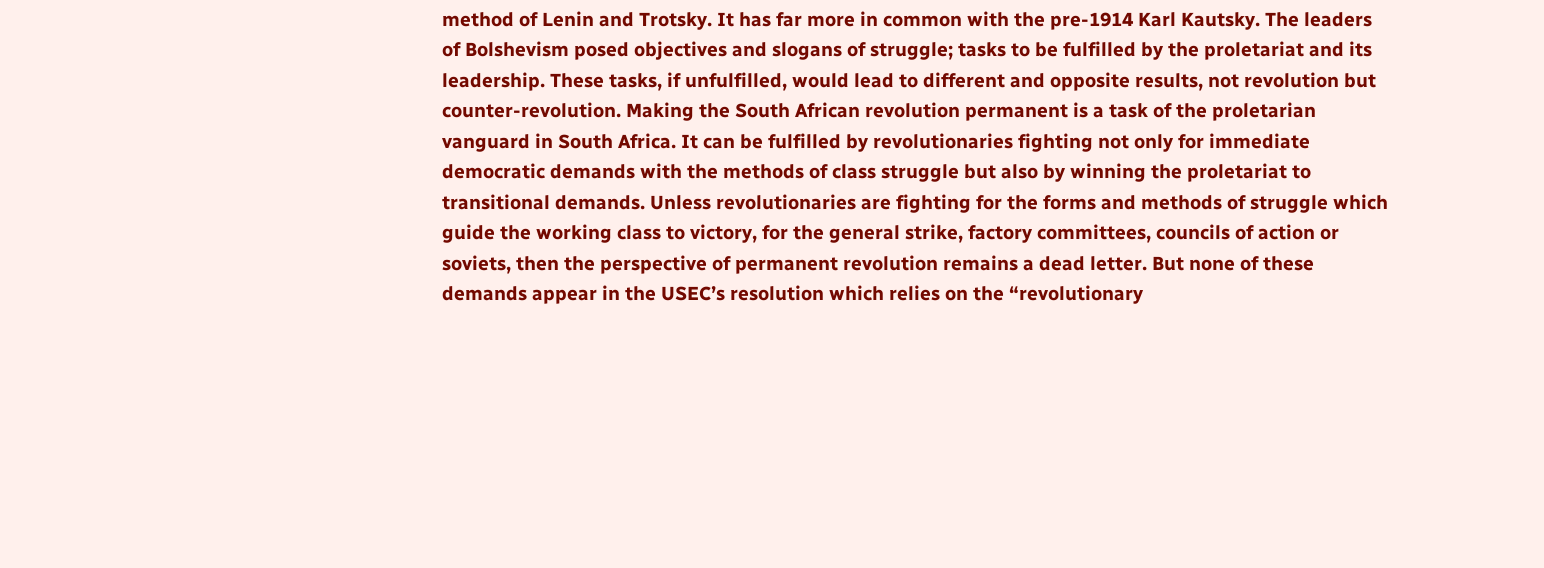method of Lenin and Trotsky. It has far more in common with the pre-1914 Karl Kautsky. The leaders of Bolshevism posed objectives and slogans of struggle; tasks to be fulfilled by the proletariat and its leadership. These tasks, if unfulfilled, would lead to different and opposite results, not revolution but counter-revolution. Making the South African revolution permanent is a task of the proletarian vanguard in South Africa. It can be fulfilled by revolutionaries fighting not only for immediate democratic demands with the methods of class struggle but also by winning the proletariat to transitional demands. Unless revolutionaries are fighting for the forms and methods of struggle which guide the working class to victory, for the general strike, factory committees, councils of action or soviets, then the perspective of permanent revolution remains a dead letter. But none of these demands appear in the USEC’s resolution which relies on the “revolutionary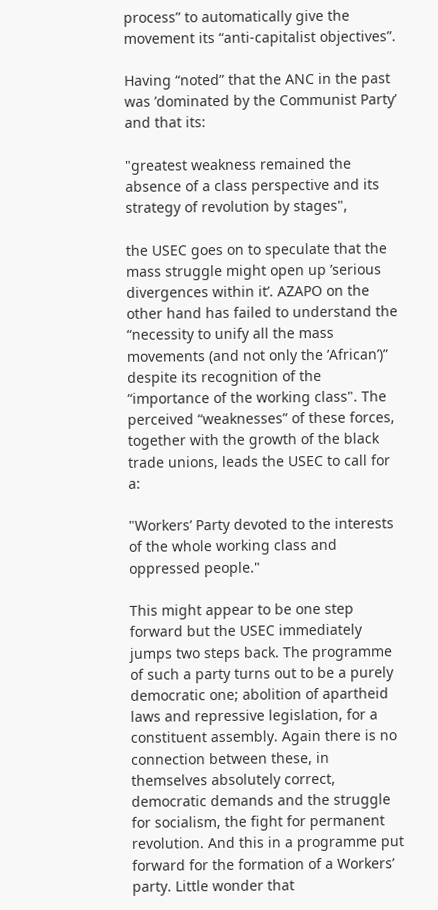process” to automatically give the movement its “anti-capitalist objectives”.

Having “noted” that the ANC in the past was ’dominated by the Communist Party’ and that its:

"greatest weakness remained the absence of a class perspective and its strategy of revolution by stages",

the USEC goes on to speculate that the mass struggle might open up ’serious divergences within it’. AZAPO on the other hand has failed to understand the “necessity to unify all the mass movements (and not only the ’African’)” despite its recognition of the “importance of the working class". The perceived “weaknesses” of these forces, together with the growth of the black trade unions, leads the USEC to call for a:

"Workers’ Party devoted to the interests of the whole working class and oppressed people."

This might appear to be one step forward but the USEC immediately jumps two steps back. The programme of such a party turns out to be a purely democratic one; abolition of apartheid laws and repressive legislation, for a constituent assembly. Again there is no connection between these, in themselves absolutely correct, democratic demands and the struggle for socialism, the fight for permanent revolution. And this in a programme put forward for the formation of a Workers’ party. Little wonder that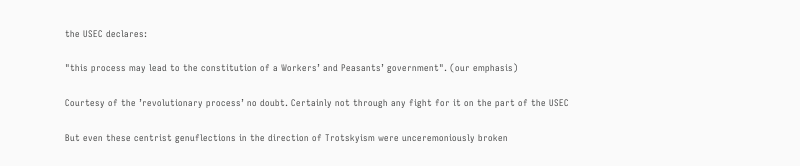the USEC declares:

"this process may lead to the constitution of a Workers’ and Peasants’ government". (our emphasis)

Courtesy of the ’revolutionary process’ no doubt. Certainly not through any fight for it on the part of the USEC

But even these centrist genuflections in the direction of Trotskyism were unceremoniously broken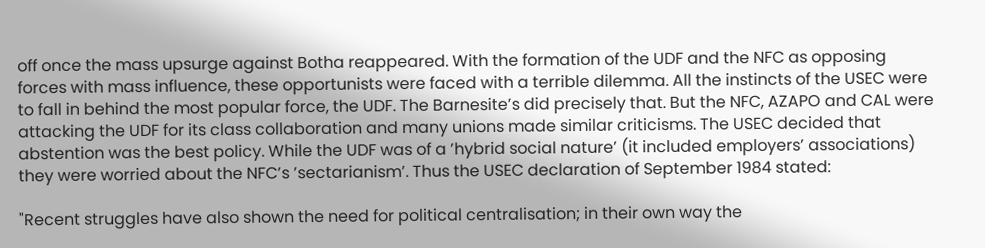off once the mass upsurge against Botha reappeared. With the formation of the UDF and the NFC as opposing forces with mass influence, these opportunists were faced with a terrible dilemma. All the instincts of the USEC were to fall in behind the most popular force, the UDF. The Barnesite’s did precisely that. But the NFC, AZAPO and CAL were attacking the UDF for its class collaboration and many unions made similar criticisms. The USEC decided that abstention was the best policy. While the UDF was of a ’hybrid social nature’ (it included employers’ associations) they were worried about the NFC’s ’sectarianism’. Thus the USEC declaration of September 1984 stated:

"Recent struggles have also shown the need for political centralisation; in their own way the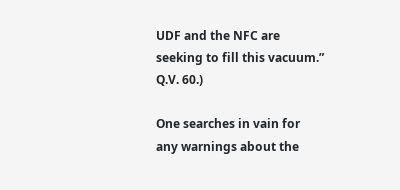UDF and the NFC are seeking to fill this vacuum.” Q.V. 60.)

One searches in vain for any warnings about the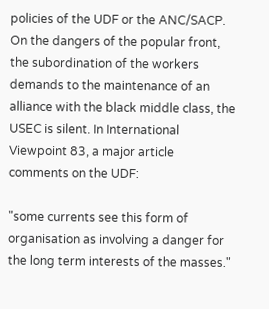policies of the UDF or the ANC/SACP. On the dangers of the popular front, the subordination of the workers demands to the maintenance of an alliance with the black middle class, the USEC is silent. In International Viewpoint 83, a major article comments on the UDF:

"some currents see this form of organisation as involving a danger for the long term interests of the masses."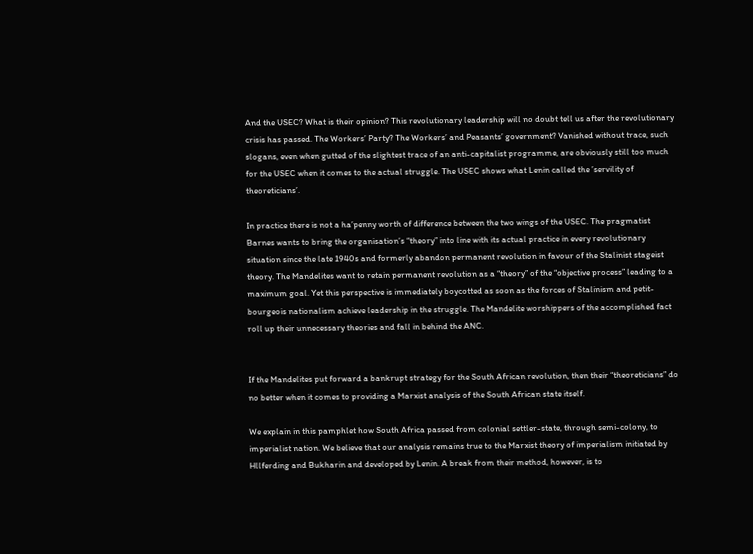And the USEC? What is their opinion? This revolutionary leadership will no doubt tell us after the revolutionary crisis has passed. The Workers’ Party? The Workers’ and Peasants’ government? Vanished without trace, such slogans, even when gutted of the slightest trace of an anti-capitalist programme, are obviously still too much for the USEC when it comes to the actual struggle. The USEC shows what Lenin called the ’servility of theoreticians’.

In practice there is not a ha’penny worth of difference between the two wings of the USEC. The pragmatist Barnes wants to bring the organisation’s “theory” into line with its actual practice in every revolutionary situation since the late 1940s and formerly abandon permanent revolution in favour of the Stalinist stageist theory. The Mandelites want to retain permanent revolution as a “theory” of the “objective process” leading to a maximum goal. Yet this perspective is immediately boycotted as soon as the forces of Stalinism and petit-bourgeois nationalism achieve leadership in the struggle. The Mandelite worshippers of the accomplished fact roll up their unnecessary theories and fall in behind the ANC.


If the Mandelites put forward a bankrupt strategy for the South African revolution, then their “theoreticians” do no better when it comes to providing a Marxist analysis of the South African state itself.

We explain in this pamphlet how South Africa passed from colonial settler-state, through semi-colony, to imperialist nation. We believe that our analysis remains true to the Marxist theory of imperialism initiated by Hllferding and Bukharin and developed by Lenin. A break from their method, however, is to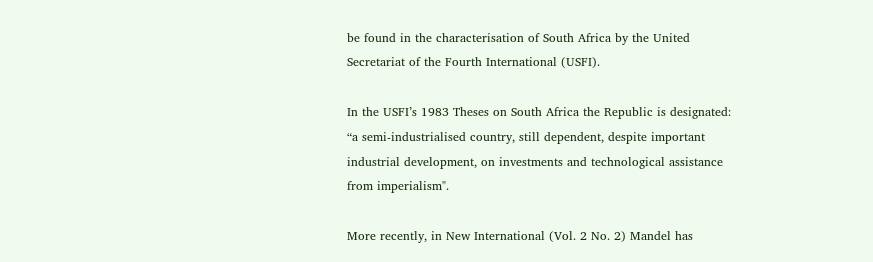be found in the characterisation of South Africa by the United Secretariat of the Fourth International (USFI).

In the USFI’s 1983 Theses on South Africa the Republic is designated: “a semi-industrialised country, still dependent, despite important industrial development, on investments and technological assistance from imperialism".

More recently, in New International (Vol. 2 No. 2) Mandel has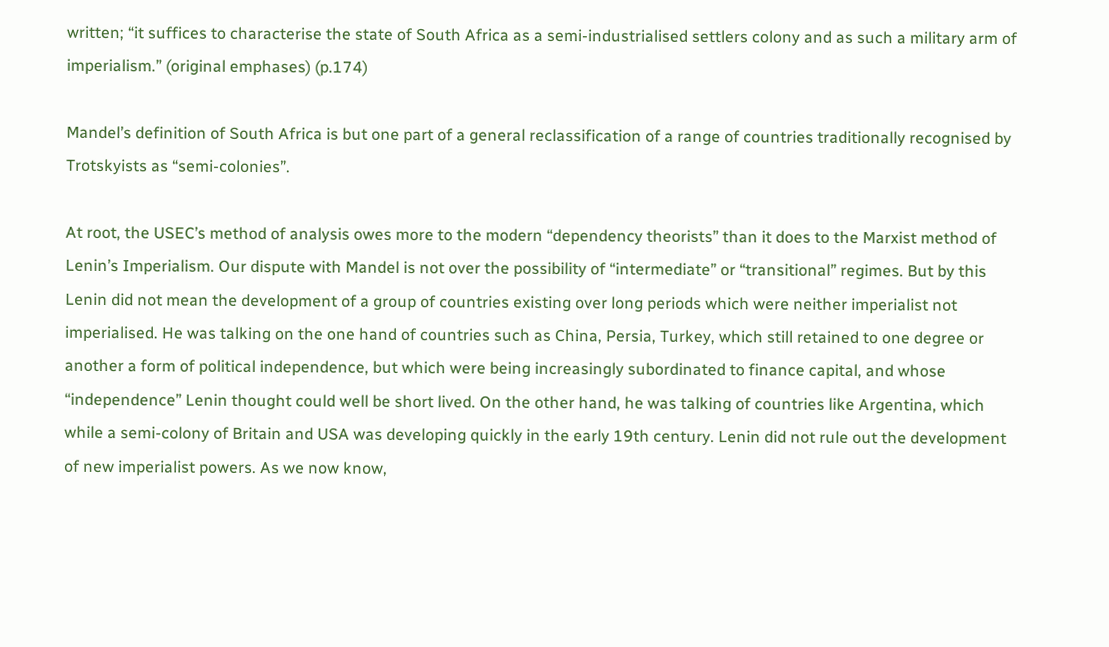written; “it suffices to characterise the state of South Africa as a semi-industrialised settlers colony and as such a military arm of imperialism.” (original emphases) (p.174)

Mandel’s definition of South Africa is but one part of a general reclassification of a range of countries traditionally recognised by Trotskyists as “semi-colonies”.

At root, the USEC’s method of analysis owes more to the modern “dependency theorists” than it does to the Marxist method of Lenin’s Imperialism. Our dispute with Mandel is not over the possibility of “intermediate” or “transitional” regimes. But by this Lenin did not mean the development of a group of countries existing over long periods which were neither imperialist not imperialised. He was talking on the one hand of countries such as China, Persia, Turkey, which still retained to one degree or another a form of political independence, but which were being increasingly subordinated to finance capital, and whose “independence” Lenin thought could well be short lived. On the other hand, he was talking of countries like Argentina, which while a semi-colony of Britain and USA was developing quickly in the early 19th century. Lenin did not rule out the development of new imperialist powers. As we now know,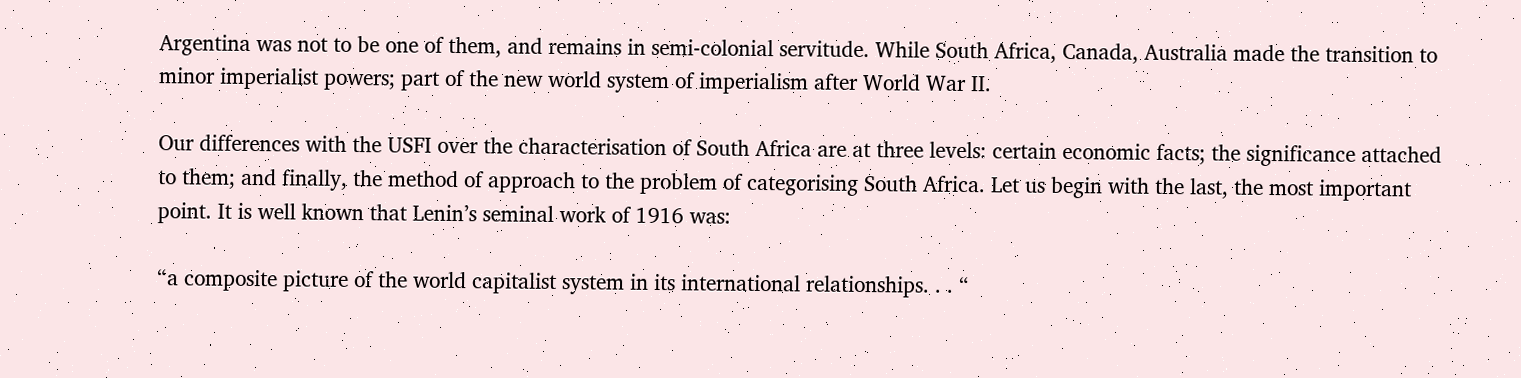Argentina was not to be one of them, and remains in semi-colonial servitude. While South Africa, Canada, Australia made the transition to minor imperialist powers; part of the new world system of imperialism after World War II.

Our differences with the USFI over the characterisation of South Africa are at three levels: certain economic facts; the significance attached to them; and finally, the method of approach to the problem of categorising South Africa. Let us begin with the last, the most important point. It is well known that Lenin’s seminal work of 1916 was:

“a composite picture of the world capitalist system in its international relationships. . . “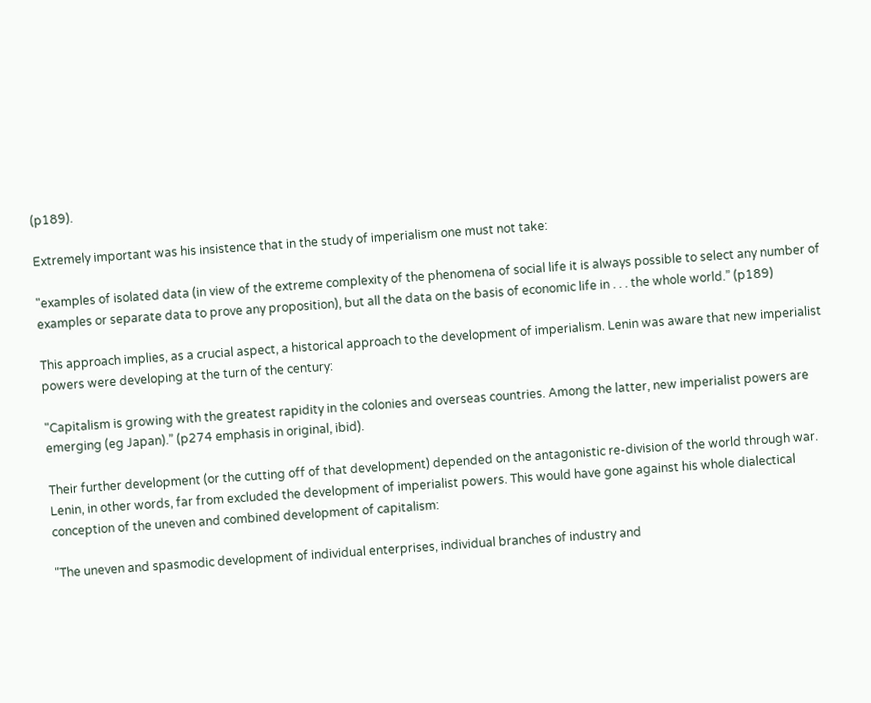(p189).

Extremely important was his insistence that in the study of imperialism one must not take:

"examples of isolated data (in view of the extreme complexity of the phenomena of social life it is always possible to select any number of examples or separate data to prove any proposition), but all the data on the basis of economic life in . . . the whole world.” (p189)

This approach implies, as a crucial aspect, a historical approach to the development of imperialism. Lenin was aware that new imperialist powers were developing at the turn of the century:

"Capitalism is growing with the greatest rapidity in the colonies and overseas countries. Among the latter, new imperialist powers are emerging (eg Japan).” (p274 emphasis in original, ibid).

Their further development (or the cutting off of that development) depended on the antagonistic re-division of the world through war. Lenin, in other words, far from excluded the development of imperialist powers. This would have gone against his whole dialectical conception of the uneven and combined development of capitalism:

"The uneven and spasmodic development of individual enterprises, individual branches of industry and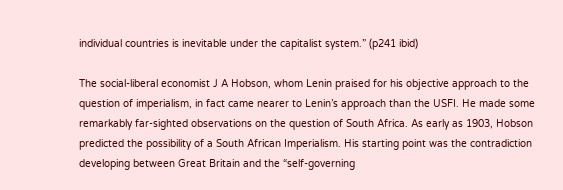individual countries is inevitable under the capitalist system.” (p241 ibid)

The social-liberal economist J A Hobson, whom Lenin praised for his objective approach to the question of imperialism, in fact came nearer to Lenin’s approach than the USFI. He made some remarkably far-sighted observations on the question of South Africa. As early as 1903, Hobson predicted the possibility of a South African Imperialism. His starting point was the contradiction developing between Great Britain and the “self-governing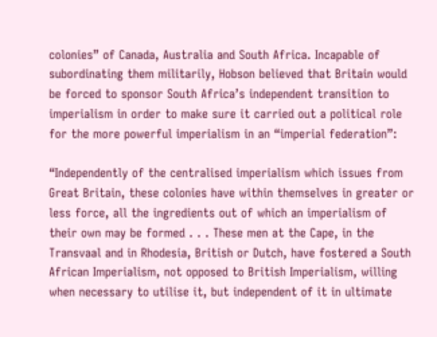colonies” of Canada, Australia and South Africa. Incapable of subordinating them militarily, Hobson believed that Britain would be forced to sponsor South Africa’s independent transition to imperialism in order to make sure it carried out a political role for the more powerful imperialism in an “imperial federation”:

“Independently of the centralised imperialism which issues from Great Britain, these colonies have within themselves in greater or less force, all the ingredients out of which an imperialism of their own may be formed . . . These men at the Cape, in the Transvaal and in Rhodesia, British or Dutch, have fostered a South African Imperialism, not opposed to British Imperialism, willing when necessary to utilise it, but independent of it in ultimate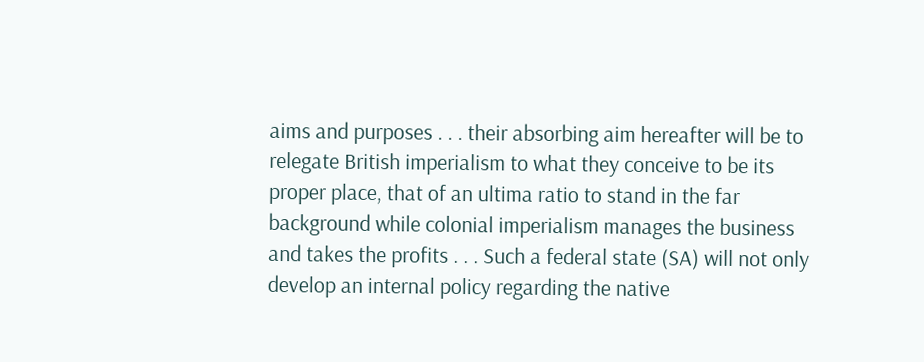aims and purposes . . . their absorbing aim hereafter will be to relegate British imperialism to what they conceive to be its proper place, that of an ultima ratio to stand in the far background while colonial imperialism manages the business and takes the profits . . . Such a federal state (SA) will not only develop an internal policy regarding the native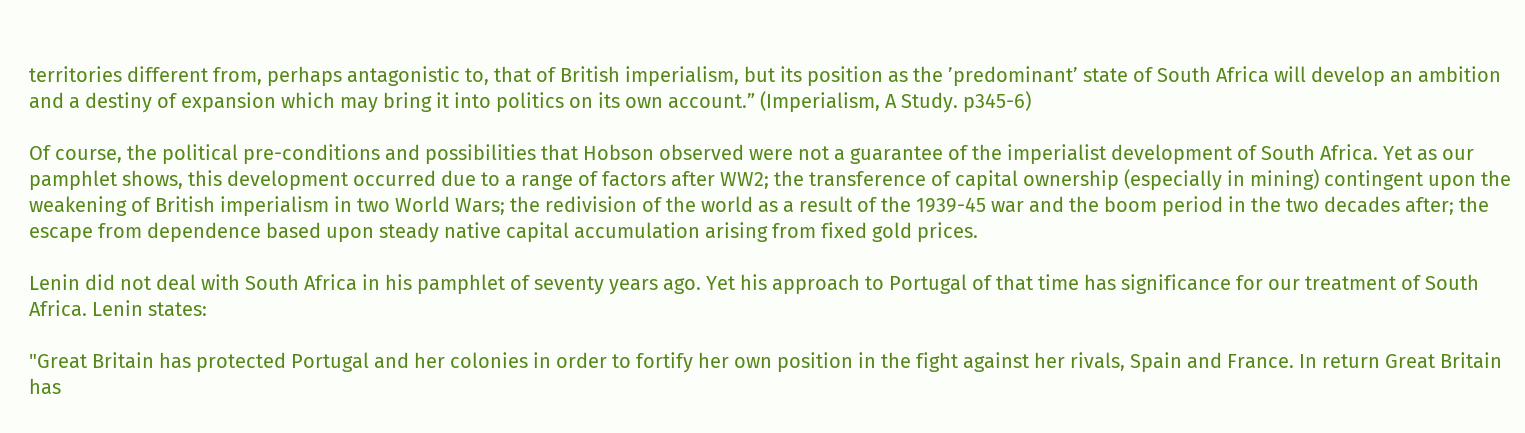territories different from, perhaps antagonistic to, that of British imperialism, but its position as the ’predominant’ state of South Africa will develop an ambition and a destiny of expansion which may bring it into politics on its own account.” (Imperialism, A Study. p345-6)

Of course, the political pre-conditions and possibilities that Hobson observed were not a guarantee of the imperialist development of South Africa. Yet as our pamphlet shows, this development occurred due to a range of factors after WW2; the transference of capital ownership (especially in mining) contingent upon the weakening of British imperialism in two World Wars; the redivision of the world as a result of the 1939-45 war and the boom period in the two decades after; the escape from dependence based upon steady native capital accumulation arising from fixed gold prices.

Lenin did not deal with South Africa in his pamphlet of seventy years ago. Yet his approach to Portugal of that time has significance for our treatment of South Africa. Lenin states:

"Great Britain has protected Portugal and her colonies in order to fortify her own position in the fight against her rivals, Spain and France. In return Great Britain has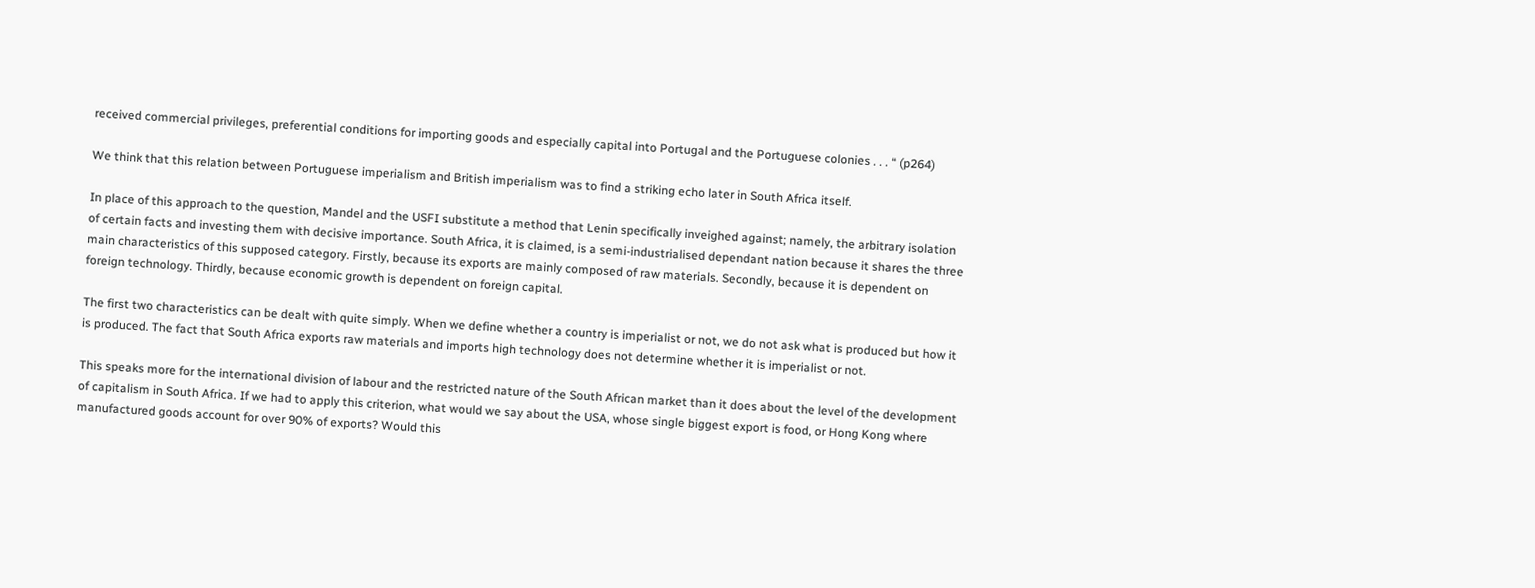received commercial privileges, preferential conditions for importing goods and especially capital into Portugal and the Portuguese colonies . . . “ (p264)

We think that this relation between Portuguese imperialism and British imperialism was to find a striking echo later in South Africa itself.

In place of this approach to the question, Mandel and the USFI substitute a method that Lenin specifically inveighed against; namely, the arbitrary isolation of certain facts and investing them with decisive importance. South Africa, it is claimed, is a semi-industrialised dependant nation because it shares the three main characteristics of this supposed category. Firstly, because its exports are mainly composed of raw materials. Secondly, because it is dependent on foreign technology. Thirdly, because economic growth is dependent on foreign capital.

The first two characteristics can be dealt with quite simply. When we define whether a country is imperialist or not, we do not ask what is produced but how it is produced. The fact that South Africa exports raw materials and imports high technology does not determine whether it is imperialist or not.

This speaks more for the international division of labour and the restricted nature of the South African market than it does about the level of the development of capitalism in South Africa. If we had to apply this criterion, what would we say about the USA, whose single biggest export is food, or Hong Kong where manufactured goods account for over 90% of exports? Would this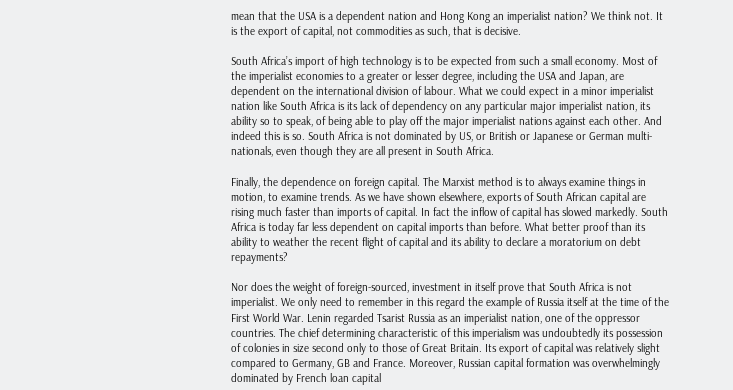mean that the USA is a dependent nation and Hong Kong an imperialist nation? We think not. It is the export of capital, not commodities as such, that is decisive.

South Africa’s import of high technology is to be expected from such a small economy. Most of the imperialist economies to a greater or lesser degree, including the USA and Japan, are dependent on the international division of labour. What we could expect in a minor imperialist nation like South Africa is its lack of dependency on any particular major imperialist nation, its ability so to speak, of being able to play off the major imperialist nations against each other. And indeed this is so. South Africa is not dominated by US, or British or Japanese or German multi-nationals, even though they are all present in South Africa.

Finally, the dependence on foreign capital. The Marxist method is to always examine things in motion, to examine trends. As we have shown elsewhere, exports of South African capital are rising much faster than imports of capital. In fact the inflow of capital has slowed markedly. South Africa is today far less dependent on capital imports than before. What better proof than its ability to weather the recent flight of capital and its ability to declare a moratorium on debt repayments?

Nor does the weight of foreign-sourced, investment in itself prove that South Africa is not imperialist. We only need to remember in this regard the example of Russia itself at the time of the First World War. Lenin regarded Tsarist Russia as an imperialist nation, one of the oppressor countries. The chief determining characteristic of this imperialism was undoubtedly its possession of colonies in size second only to those of Great Britain. Its export of capital was relatively slight compared to Germany, GB and France. Moreover, Russian capital formation was overwhelmingly dominated by French loan capital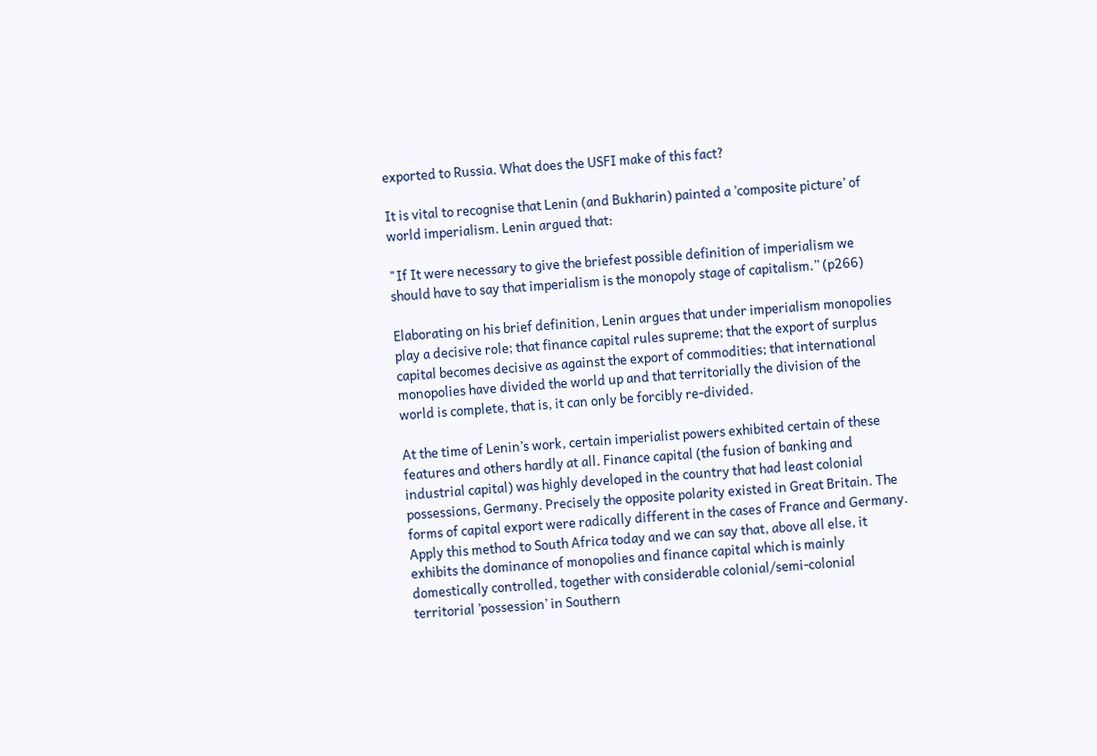exported to Russia. What does the USFI make of this fact?

It is vital to recognise that Lenin (and Bukharin) painted a ’composite picture’ of world imperialism. Lenin argued that:

"If It were necessary to give the briefest possible definition of imperialism we should have to say that imperialism is the monopoly stage of capitalism.” (p266)

Elaborating on his brief definition, Lenin argues that under imperialism monopolies play a decisive role; that finance capital rules supreme; that the export of surplus capital becomes decisive as against the export of commodities; that international monopolies have divided the world up and that territorially the division of the world is complete, that is, it can only be forcibly re-divided.

At the time of Lenin’s work, certain imperialist powers exhibited certain of these features and others hardly at all. Finance capital (the fusion of banking and industrial capital) was highly developed in the country that had least colonial possessions, Germany. Precisely the opposite polarity existed in Great Britain. The forms of capital export were radically different in the cases of France and Germany. Apply this method to South Africa today and we can say that, above all else, it exhibits the dominance of monopolies and finance capital which is mainly domestically controlled, together with considerable colonial/semi-colonial territorial ’possession’ in Southern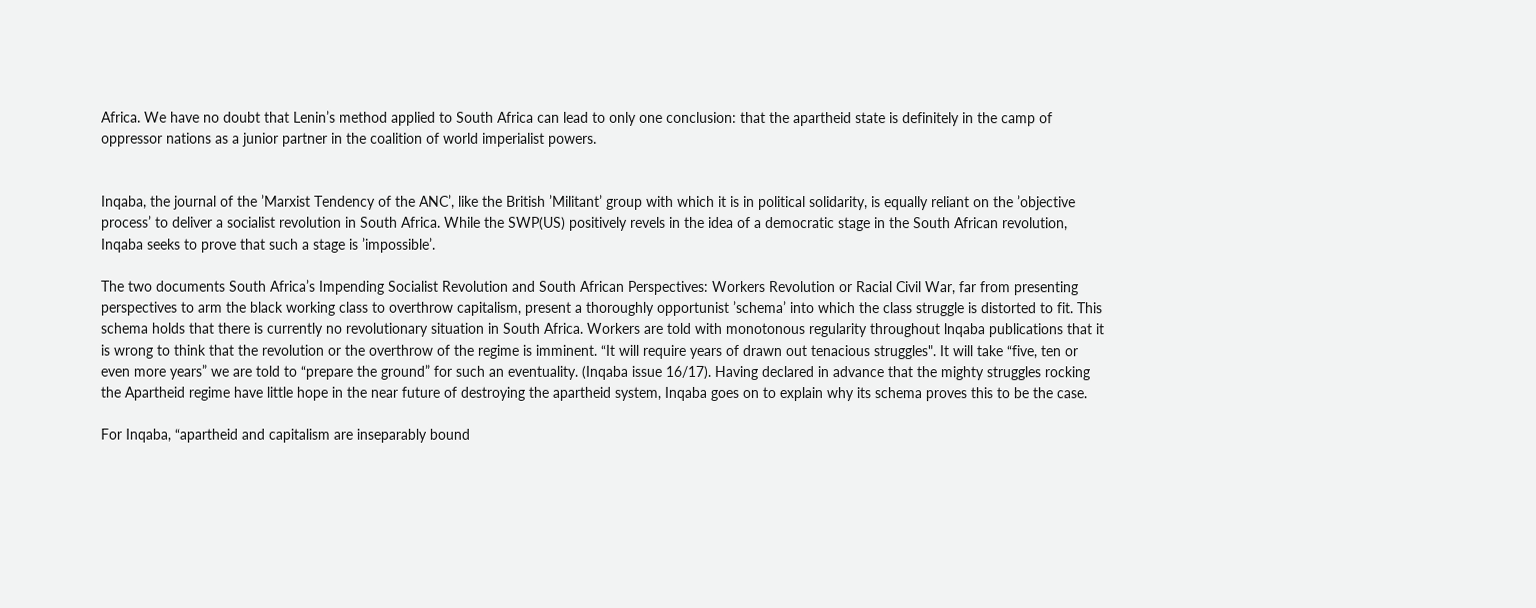Africa. We have no doubt that Lenin’s method applied to South Africa can lead to only one conclusion: that the apartheid state is definitely in the camp of oppressor nations as a junior partner in the coalition of world imperialist powers.


Inqaba, the journal of the ’Marxist Tendency of the ANC’, like the British ’Militant’ group with which it is in political solidarity, is equally reliant on the ’objective process’ to deliver a socialist revolution in South Africa. While the SWP(US) positively revels in the idea of a democratic stage in the South African revolution, Inqaba seeks to prove that such a stage is ’impossible’.

The two documents South Africa’s Impending Socialist Revolution and South African Perspectives: Workers Revolution or Racial Civil War, far from presenting perspectives to arm the black working class to overthrow capitalism, present a thoroughly opportunist ’schema’ into which the class struggle is distorted to fit. This schema holds that there is currently no revolutionary situation in South Africa. Workers are told with monotonous regularity throughout lnqaba publications that it is wrong to think that the revolution or the overthrow of the regime is imminent. “It will require years of drawn out tenacious struggles". It will take “five, ten or even more years” we are told to “prepare the ground” for such an eventuality. (Inqaba issue 16/17). Having declared in advance that the mighty struggles rocking the Apartheid regime have little hope in the near future of destroying the apartheid system, Inqaba goes on to explain why its schema proves this to be the case.

For Inqaba, “apartheid and capitalism are inseparably bound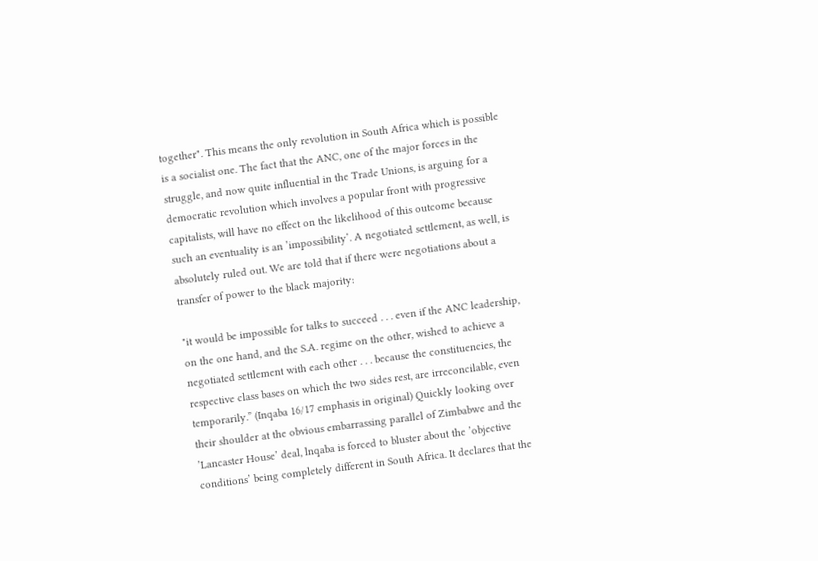together". This means the only revolution in South Africa which is possible is a socialist one. The fact that the ANC, one of the major forces in the struggle, and now quite influential in the Trade Unions, is arguing for a democratic revolution which involves a popular front with progressive capitalists, will have no effect on the likelihood of this outcome because such an eventuality is an ’impossibility’. A negotiated settlement, as well, is absolutely ruled out. We are told that if there were negotiations about a transfer of power to the black majority:

"it would be impossible for talks to succeed . . . even if the ANC leadership, on the one hand, and the S.A. regime on the other, wished to achieve a negotiated settlement with each other . . . because the constituencies, the respective class bases on which the two sides rest, are irreconcilable, even temporarily.” (Inqaba 16/17 emphasis in original) Quickly looking over their shoulder at the obvious embarrassing parallel of Zimbabwe and the ’Lancaster House’ deal, lnqaba is forced to bluster about the ’objective conditions’ being completely different in South Africa. It declares that the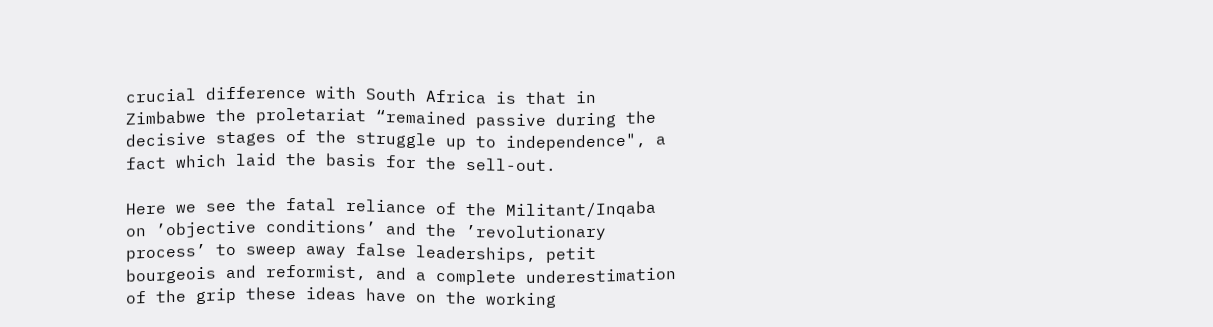crucial difference with South Africa is that in Zimbabwe the proletariat “remained passive during the decisive stages of the struggle up to independence", a fact which laid the basis for the sell-out.

Here we see the fatal reliance of the Militant/Inqaba on ’objective conditions’ and the ’revolutionary process’ to sweep away false leaderships, petit bourgeois and reformist, and a complete underestimation of the grip these ideas have on the working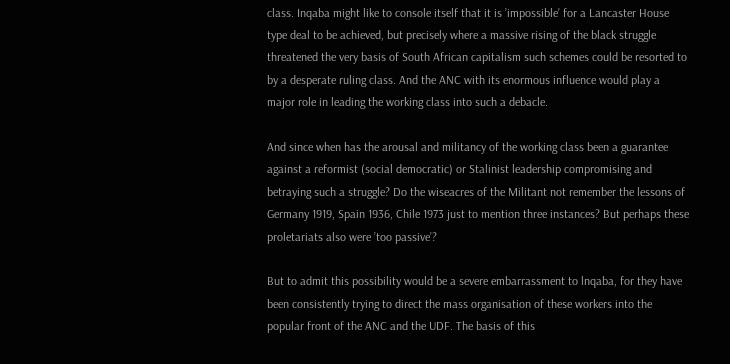class. Inqaba might like to console itself that it is ’impossible’ for a Lancaster House type deal to be achieved, but precisely where a massive rising of the black struggle threatened the very basis of South African capitalism such schemes could be resorted to by a desperate ruling class. And the ANC with its enormous influence would play a major role in leading the working class into such a debacle.

And since when has the arousal and militancy of the working class been a guarantee against a reformist (social democratic) or Stalinist leadership compromising and betraying such a struggle? Do the wiseacres of the Militant not remember the lessons of Germany 1919, Spain 1936, Chile 1973 just to mention three instances? But perhaps these proletariats also were ’too passive’?

But to admit this possibility would be a severe embarrassment to lnqaba, for they have been consistently trying to direct the mass organisation of these workers into the popular front of the ANC and the UDF. The basis of this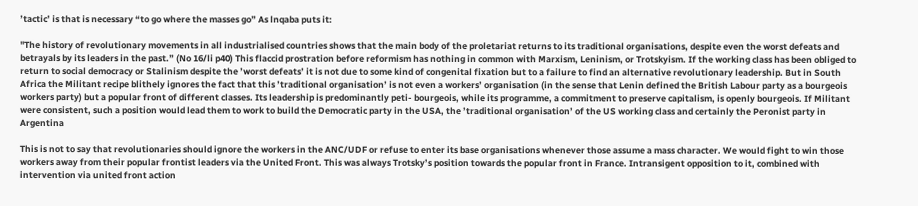’tactic’ is that is necessary “to go where the masses go” As lnqaba puts it:

"The history of revolutionary movements in all industrialised countries shows that the main body of the proletariat returns to its traditional organisations, despite even the worst defeats and betrayals by its leaders in the past.” (No 16/li p40) This flaccid prostration before reformism has nothing in common with Marxism, Leninism, or Trotskyism. If the working class has been obliged to return to social democracy or Stalinism despite the ’worst defeats’ it is not due to some kind of congenital fixation but to a failure to find an alternative revolutionary leadership. But in South Africa the Militant recipe blithely ignores the fact that this ’traditional organisation’ is not even a workers’ organisation (in the sense that Lenin defined the British Labour party as a bourgeois workers party) but a popular front of different classes. Its leadership is predominantly peti- bourgeois, while its programme, a commitment to preserve capitalism, is openly bourgeois. If Militant were consistent, such a position would lead them to work to build the Democratic party in the USA, the ’traditional organisation’ of the US working class and certainly the Peronist party in Argentina

This is not to say that revolutionaries should ignore the workers in the ANC/UDF or refuse to enter its base organisations whenever those assume a mass character. We would fight to win those workers away from their popular frontist leaders via the United Front. This was always Trotsky’s position towards the popular front in France. Intransigent opposition to it, combined with intervention via united front action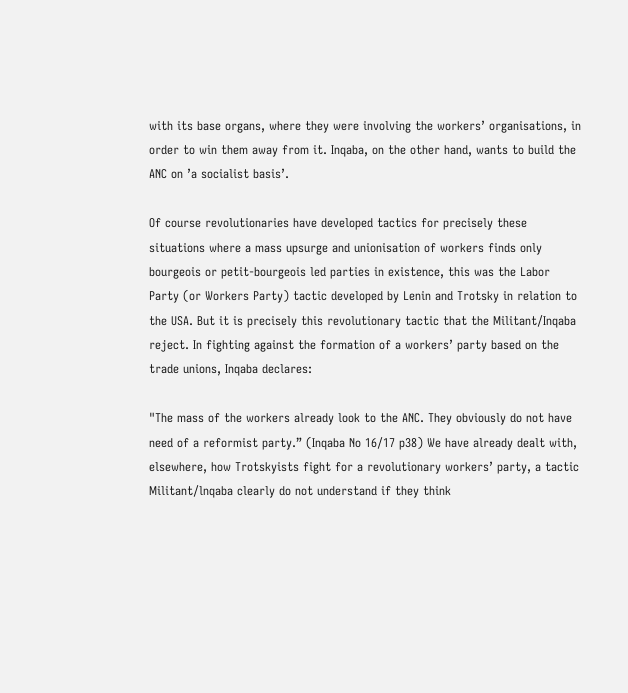with its base organs, where they were involving the workers’ organisations, in order to win them away from it. Inqaba, on the other hand, wants to build the ANC on ’a socialist basis’.

Of course revolutionaries have developed tactics for precisely these situations where a mass upsurge and unionisation of workers finds only bourgeois or petit-bourgeois led parties in existence, this was the Labor Party (or Workers Party) tactic developed by Lenin and Trotsky in relation to the USA. But it is precisely this revolutionary tactic that the Militant/Inqaba reject. In fighting against the formation of a workers’ party based on the trade unions, Inqaba declares:

"The mass of the workers already look to the ANC. They obviously do not have need of a reformist party.” (Inqaba No 16/17 p38) We have already dealt with, elsewhere, how Trotskyists fight for a revolutionary workers’ party, a tactic Militant/lnqaba clearly do not understand if they think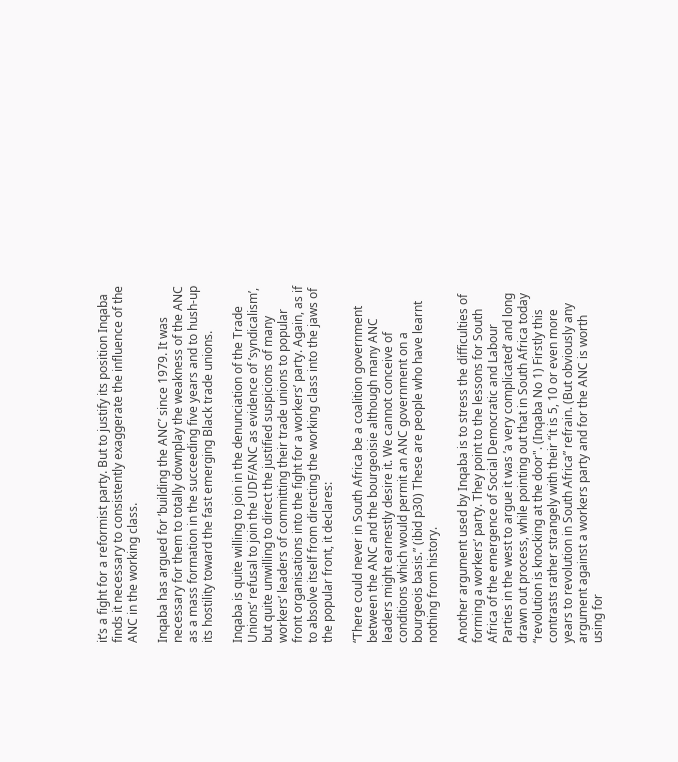it’s a fight for a reformist party. But to justify its position Inqaba finds it necessary to consistently exaggerate the influence of the ANC in the working class.

Inqaba has argued for ’building the ANC’ since 1979. It was necessary for them to totally downplay the weakness of the ANC as a mass formation in the succeeding five years and to hush-up its hostility toward the fast emerging Black trade unions.

Inqaba is quite willing to join in the denunciation of the Trade Unions’ refusal to join the UDF/ANC as evidence of ’syndicalism’, but quite unwilling to direct the justified suspicions of many workers’ leaders of committing their trade unions to popular front organisations into the fight for a workers’ party. Again, as if to absolve itself from directing the working class into the jaws of the popular front, it declares:

“There could never in South Africa be a coalition government between the ANC and the bourgeoisie although many ANC leaders might earnestly desire it. We cannot conceive of conditions which would permit an ANC government on a bourgeois basis.” (ibid p30) These are people who have learnt nothing from history.

Another argument used by Inqaba is to stress the difficulties of forming a workers’ party. They point to the lessons for South Africa of the emergence of Social Democratic and Labour Parties in the west to argue it was ’a very complicated’ and long drawn out process, while pointing out that in South Africa today “revolution is knocking at the door". (Inqaba No 1) Firstly this contrasts rather strangely with their “it is 5, 10 or even more years to revolution in South Africa” refrain. (But obviously any argument against a workers party and for the ANC is worth using for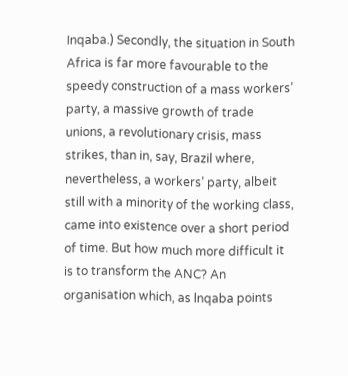Inqaba.) Secondly, the situation in South Africa is far more favourable to the speedy construction of a mass workers’ party, a massive growth of trade unions, a revolutionary crisis, mass strikes, than in, say, Brazil where, nevertheless, a workers’ party, albeit still with a minority of the working class, came into existence over a short period of time. But how much more difficult it is to transform the ANC? An organisation which, as lnqaba points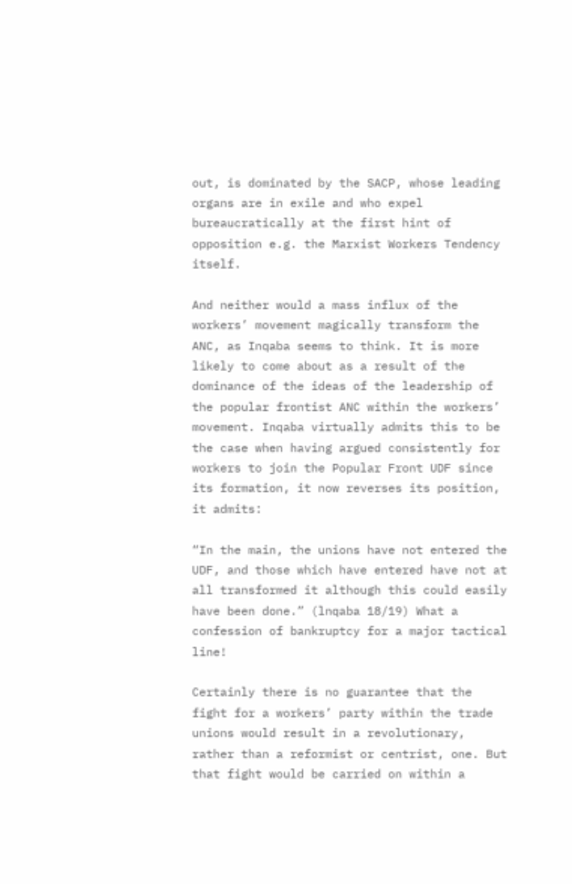out, is dominated by the SACP, whose leading organs are in exile and who expel bureaucratically at the first hint of opposition e.g. the Marxist Workers Tendency itself.

And neither would a mass influx of the workers’ movement magically transform the ANC, as Inqaba seems to think. It is more likely to come about as a result of the dominance of the ideas of the leadership of the popular frontist ANC within the workers’ movement. Inqaba virtually admits this to be the case when having argued consistently for workers to join the Popular Front UDF since its formation, it now reverses its position, it admits:

“In the main, the unions have not entered the UDF, and those which have entered have not at all transformed it although this could easily have been done.” (lnqaba 18/19) What a confession of bankruptcy for a major tactical line!

Certainly there is no guarantee that the fight for a workers’ party within the trade unions would result in a revolutionary, rather than a reformist or centrist, one. But that fight would be carried on within a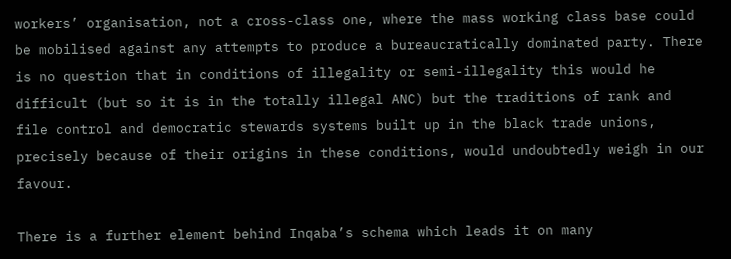workers’ organisation, not a cross-class one, where the mass working class base could be mobilised against any attempts to produce a bureaucratically dominated party. There is no question that in conditions of illegality or semi-illegality this would he difficult (but so it is in the totally illegal ANC) but the traditions of rank and file control and democratic stewards systems built up in the black trade unions, precisely because of their origins in these conditions, would undoubtedly weigh in our favour.

There is a further element behind Inqaba’s schema which leads it on many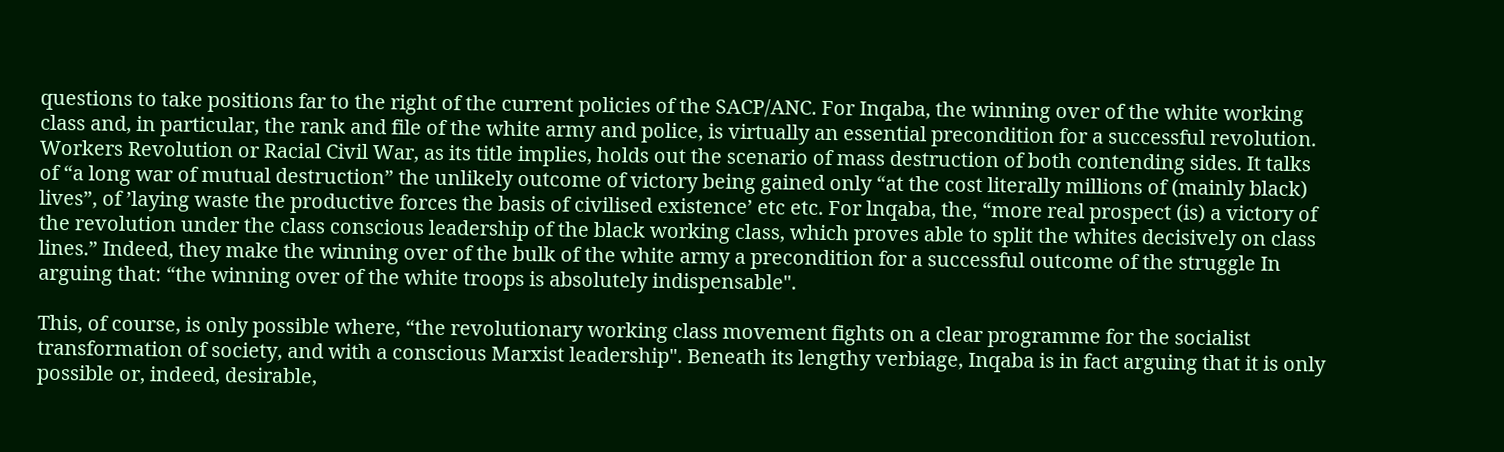questions to take positions far to the right of the current policies of the SACP/ANC. For Inqaba, the winning over of the white working class and, in particular, the rank and file of the white army and police, is virtually an essential precondition for a successful revolution. Workers Revolution or Racial Civil War, as its title implies, holds out the scenario of mass destruction of both contending sides. It talks of “a long war of mutual destruction” the unlikely outcome of victory being gained only “at the cost literally millions of (mainly black) lives”, of ’laying waste the productive forces the basis of civilised existence’ etc etc. For lnqaba, the, “more real prospect (is) a victory of the revolution under the class conscious leadership of the black working class, which proves able to split the whites decisively on class lines.” Indeed, they make the winning over of the bulk of the white army a precondition for a successful outcome of the struggle In arguing that: “the winning over of the white troops is absolutely indispensable".

This, of course, is only possible where, “the revolutionary working class movement fights on a clear programme for the socialist transformation of society, and with a conscious Marxist leadership". Beneath its lengthy verbiage, Inqaba is in fact arguing that it is only possible or, indeed, desirable,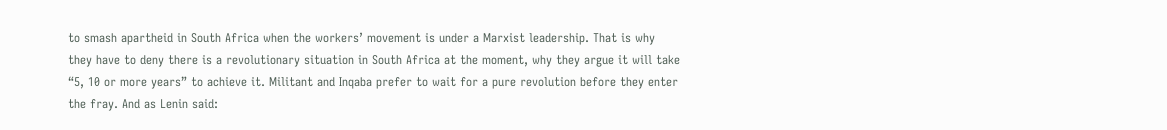to smash apartheid in South Africa when the workers’ movement is under a Marxist leadership. That is why they have to deny there is a revolutionary situation in South Africa at the moment, why they argue it will take “5, 10 or more years” to achieve it. Militant and Inqaba prefer to wait for a pure revolution before they enter the fray. And as Lenin said: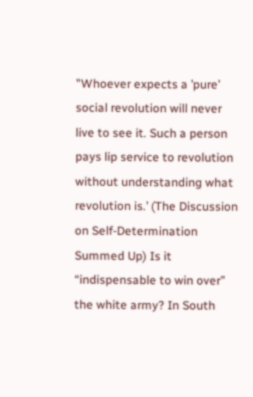"Whoever expects a ’pure’ social revolution will never live to see it. Such a person pays lip service to revolution without understanding what revolution is.’ (The Discussion on Self-Determination Summed Up) Is it “indispensable to win over” the white army? In South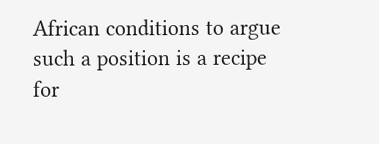African conditions to argue such a position is a recipe for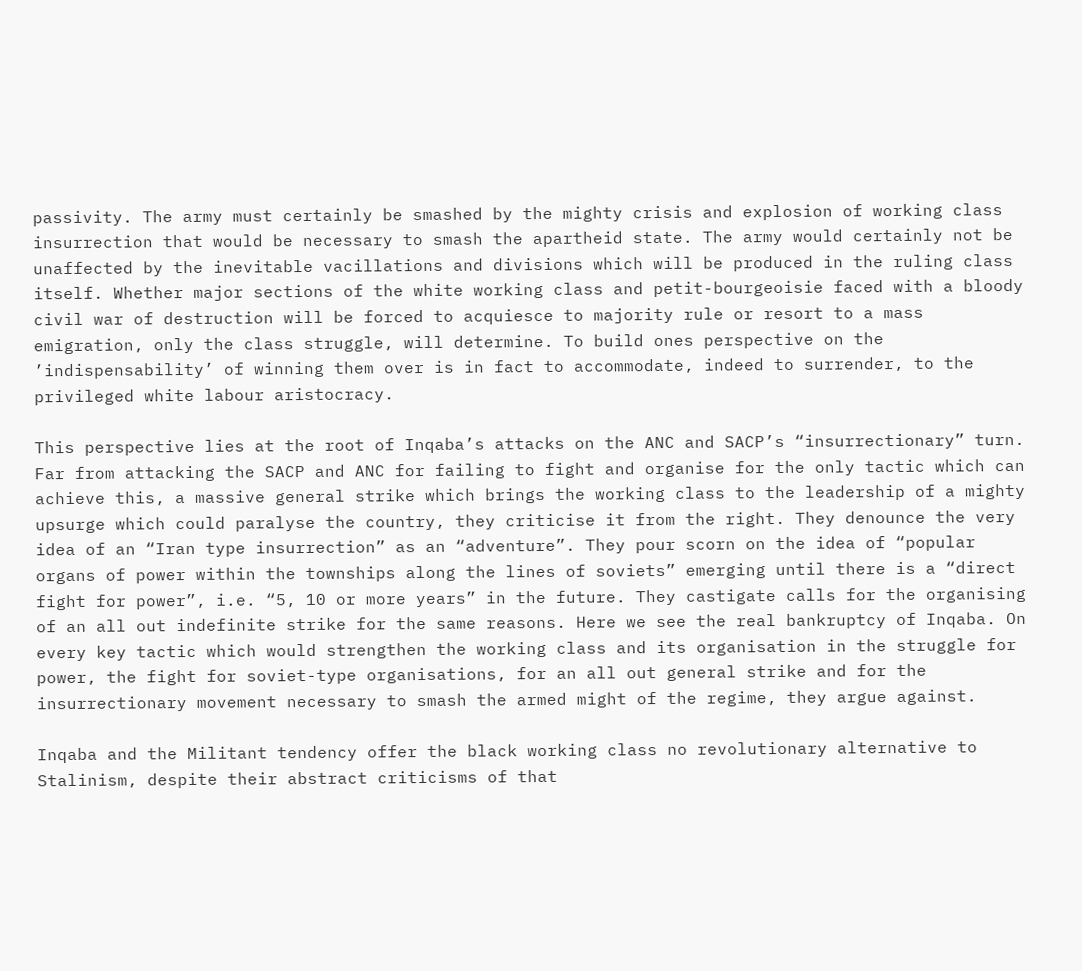passivity. The army must certainly be smashed by the mighty crisis and explosion of working class insurrection that would be necessary to smash the apartheid state. The army would certainly not be unaffected by the inevitable vacillations and divisions which will be produced in the ruling class itself. Whether major sections of the white working class and petit-bourgeoisie faced with a bloody civil war of destruction will be forced to acquiesce to majority rule or resort to a mass emigration, only the class struggle, will determine. To build ones perspective on the ’indispensability’ of winning them over is in fact to accommodate, indeed to surrender, to the privileged white labour aristocracy.

This perspective lies at the root of Inqaba’s attacks on the ANC and SACP’s “insurrectionary” turn. Far from attacking the SACP and ANC for failing to fight and organise for the only tactic which can achieve this, a massive general strike which brings the working class to the leadership of a mighty upsurge which could paralyse the country, they criticise it from the right. They denounce the very idea of an “Iran type insurrection” as an “adventure”. They pour scorn on the idea of “popular organs of power within the townships along the lines of soviets” emerging until there is a “direct fight for power”, i.e. “5, 10 or more years” in the future. They castigate calls for the organising of an all out indefinite strike for the same reasons. Here we see the real bankruptcy of Inqaba. On every key tactic which would strengthen the working class and its organisation in the struggle for power, the fight for soviet-type organisations, for an all out general strike and for the insurrectionary movement necessary to smash the armed might of the regime, they argue against.

Inqaba and the Militant tendency offer the black working class no revolutionary alternative to Stalinism, despite their abstract criticisms of that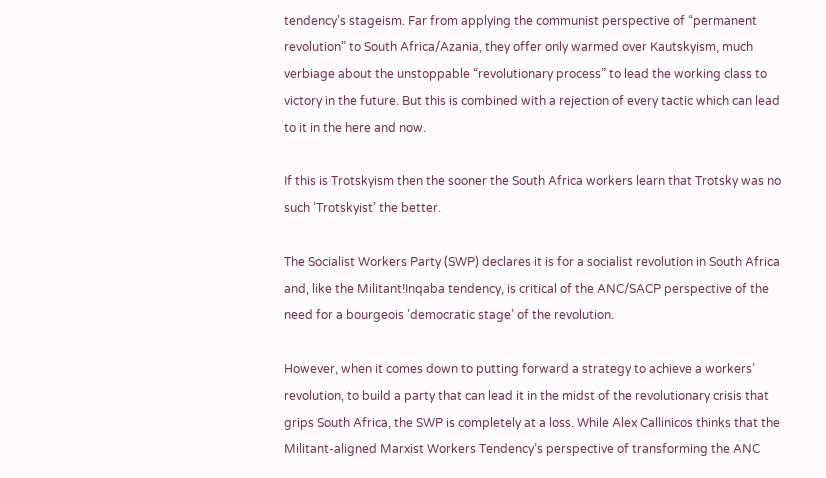tendency’s stageism. Far from applying the communist perspective of “permanent revolution” to South Africa/Azania, they offer only warmed over Kautskyism, much verbiage about the unstoppable “revolutionary process” to lead the working class to victory in the future. But this is combined with a rejection of every tactic which can lead to it in the here and now.

If this is Trotskyism then the sooner the South Africa workers learn that Trotsky was no such ’Trotskyist’ the better.

The Socialist Workers Party (SWP) declares it is for a socialist revolution in South Africa and, like the Militant!Inqaba tendency, is critical of the ANC/SACP perspective of the need for a bourgeois ’democratic stage’ of the revolution.

However, when it comes down to putting forward a strategy to achieve a workers’ revolution, to build a party that can lead it in the midst of the revolutionary crisis that grips South Africa, the SWP is completely at a loss. While Alex Callinicos thinks that the Militant-aligned Marxist Workers Tendency’s perspective of transforming the ANC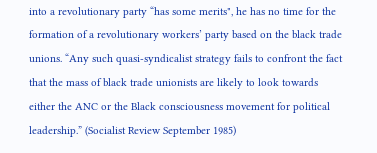into a revolutionary party “has some merits", he has no time for the formation of a revolutionary workers’ party based on the black trade unions. “Any such quasi-syndicalist strategy fails to confront the fact that the mass of black trade unionists are likely to look towards either the ANC or the Black consciousness movement for political leadership.” (Socialist Review September 1985)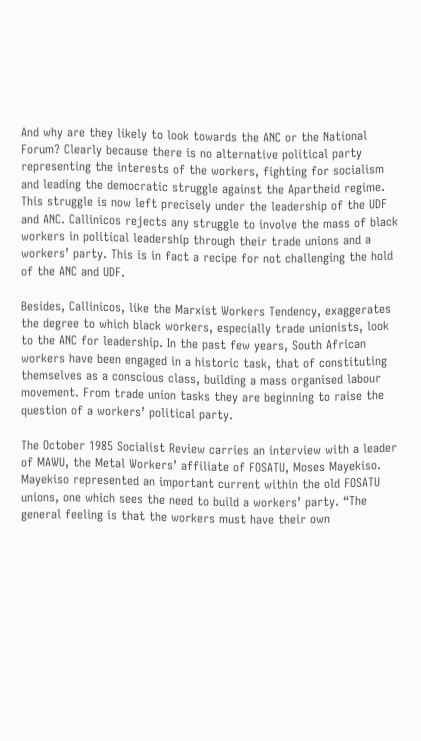And why are they likely to look towards the ANC or the National Forum? Clearly because there is no alternative political party representing the interests of the workers, fighting for socialism and leading the democratic struggle against the Apartheid regime. This struggle is now left precisely under the leadership of the UDF and ANC. Callinicos rejects any struggle to involve the mass of black workers in political leadership through their trade unions and a workers’ party. This is in fact a recipe for not challenging the hold of the ANC and UDF.

Besides, Callinicos, like the Marxist Workers Tendency, exaggerates the degree to which black workers, especially trade unionists, look to the ANC for leadership. In the past few years, South African workers have been engaged in a historic task, that of constituting themselves as a conscious class, building a mass organised labour movement. From trade union tasks they are beginning to raise the question of a workers’ political party.

The October 1985 Socialist Review carries an interview with a leader of MAWU, the Metal Workers’ affiliate of FOSATU, Moses Mayekiso. Mayekiso represented an important current within the old FOSATU unions, one which sees the need to build a workers’ party. “The general feeling is that the workers must have their own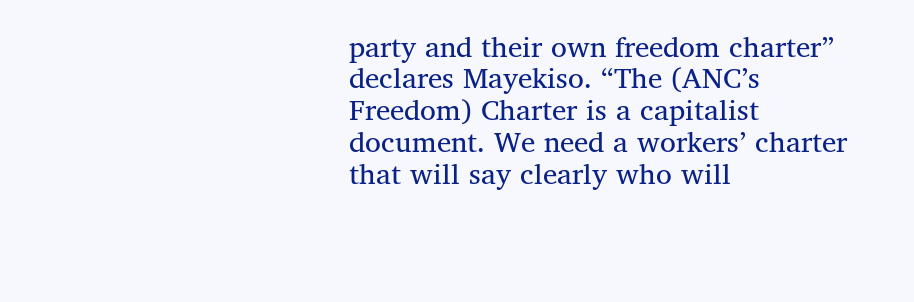party and their own freedom charter” declares Mayekiso. “The (ANC’s Freedom) Charter is a capitalist document. We need a workers’ charter that will say clearly who will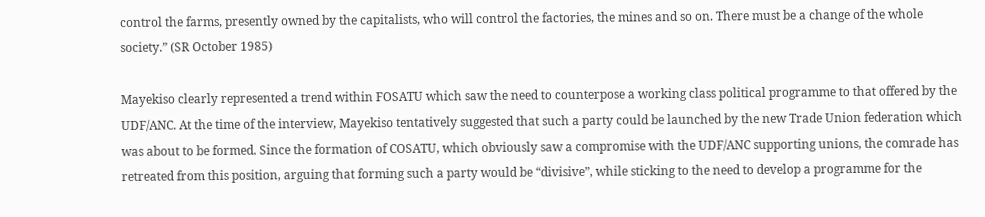control the farms, presently owned by the capitalists, who will control the factories, the mines and so on. There must be a change of the whole society.” (SR October 1985)

Mayekiso clearly represented a trend within FOSATU which saw the need to counterpose a working class political programme to that offered by the UDF/ANC. At the time of the interview, Mayekiso tentatively suggested that such a party could be launched by the new Trade Union federation which was about to be formed. Since the formation of COSATU, which obviously saw a compromise with the UDF/ANC supporting unions, the comrade has retreated from this position, arguing that forming such a party would be “divisive”, while sticking to the need to develop a programme for the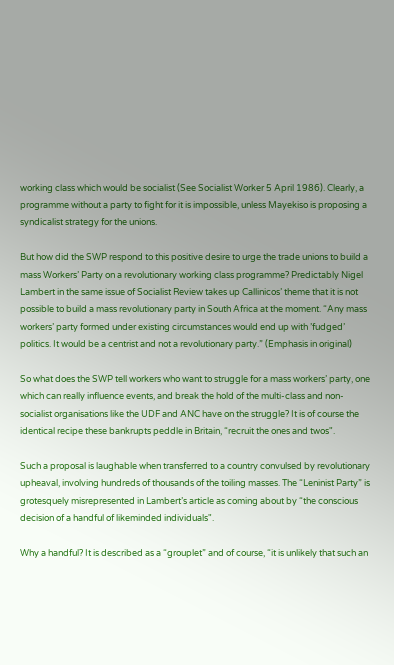working class which would be socialist (See Socialist Worker 5 April 1986). Clearly, a programme without a party to fight for it is impossible, unless Mayekiso is proposing a syndicalist strategy for the unions.

But how did the SWP respond to this positive desire to urge the trade unions to build a mass Workers’ Party on a revolutionary working class programme? Predictably Nigel Lambert in the same issue of Socialist Review takes up Callinicos’ theme that it is not possible to build a mass revolutionary party in South Africa at the moment. “Any mass workers’ party formed under existing circumstances would end up with ’fudged’ politics. It would be a centrist and not a revolutionary party.” (Emphasis in original)

So what does the SWP tell workers who want to struggle for a mass workers’ party, one which can really influence events, and break the hold of the multi-class and non-socialist organisations like the UDF and ANC have on the struggle? It is of course the identical recipe these bankrupts peddle in Britain, “recruit the ones and twos".

Such a proposal is laughable when transferred to a country convulsed by revolutionary upheaval, involving hundreds of thousands of the toiling masses. The “Leninist Party” is grotesquely misrepresented in Lambert’s article as coming about by “the conscious decision of a handful of likeminded individuals".

Why a handful? It is described as a “grouplet” and of course, “it is unlikely that such an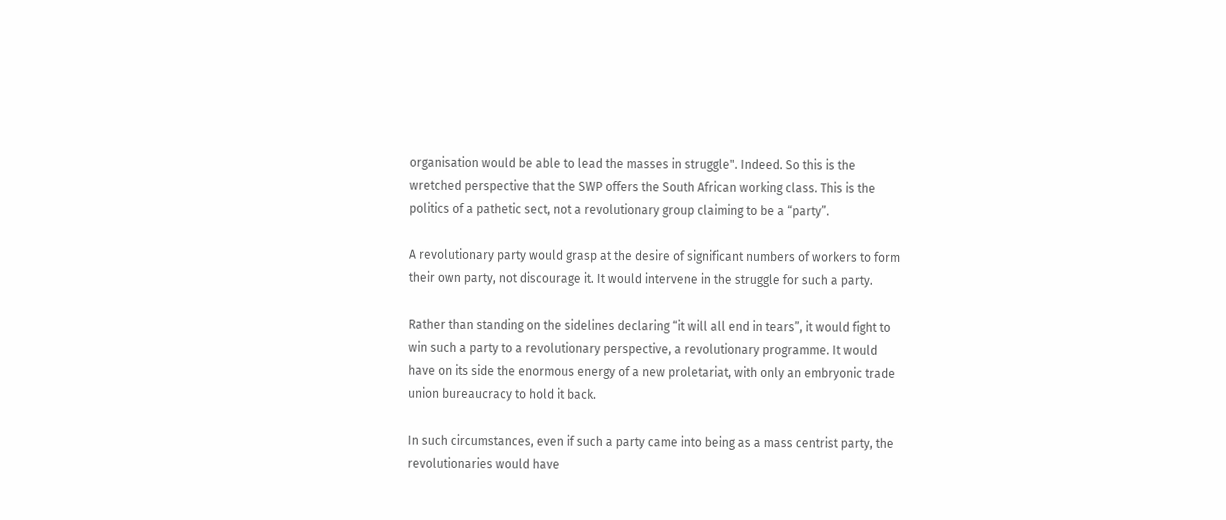organisation would be able to lead the masses in struggle". Indeed. So this is the wretched perspective that the SWP offers the South African working class. This is the politics of a pathetic sect, not a revolutionary group claiming to be a “party”.

A revolutionary party would grasp at the desire of significant numbers of workers to form their own party, not discourage it. It would intervene in the struggle for such a party.

Rather than standing on the sidelines declaring “it will all end in tears”, it would fight to win such a party to a revolutionary perspective, a revolutionary programme. It would have on its side the enormous energy of a new proletariat, with only an embryonic trade union bureaucracy to hold it back.

In such circumstances, even if such a party came into being as a mass centrist party, the revolutionaries would have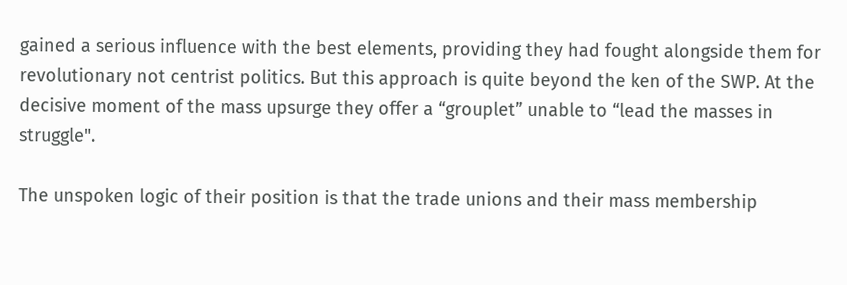gained a serious influence with the best elements, providing they had fought alongside them for revolutionary not centrist politics. But this approach is quite beyond the ken of the SWP. At the decisive moment of the mass upsurge they offer a “grouplet” unable to “lead the masses in struggle".

The unspoken logic of their position is that the trade unions and their mass membership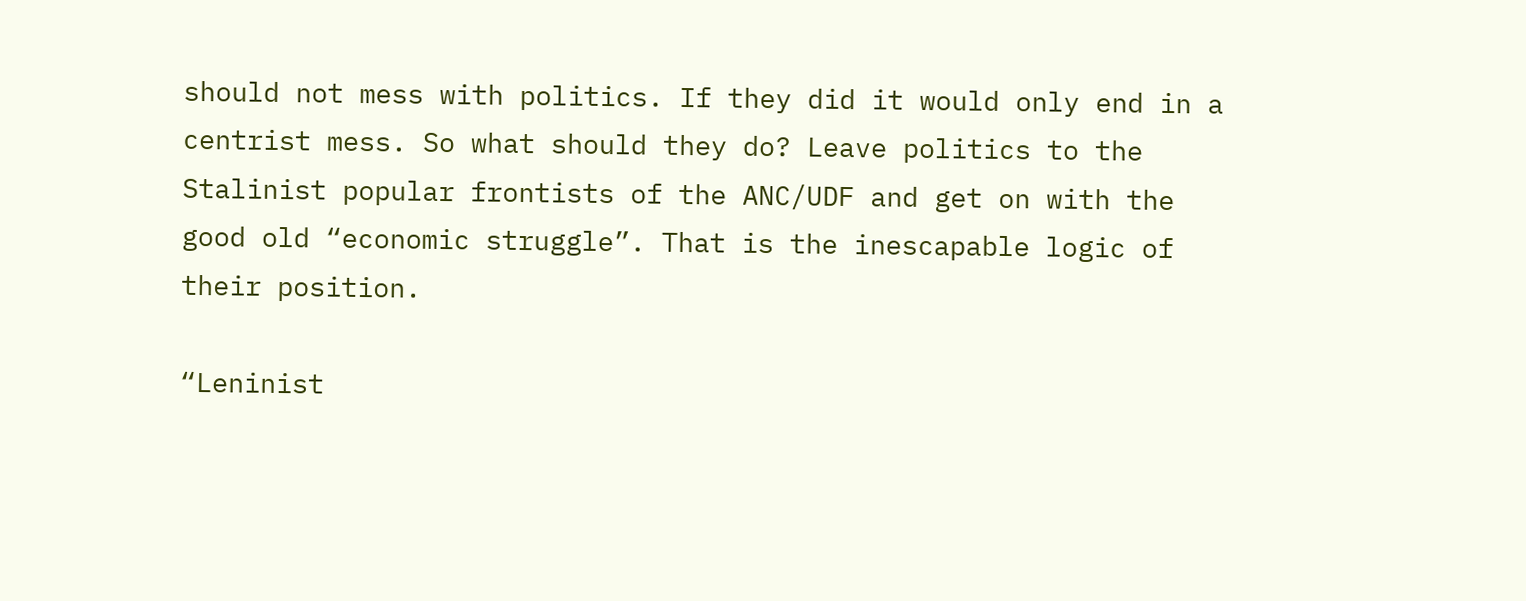should not mess with politics. If they did it would only end in a centrist mess. So what should they do? Leave politics to the Stalinist popular frontists of the ANC/UDF and get on with the good old “economic struggle”. That is the inescapable logic of their position.

“Leninist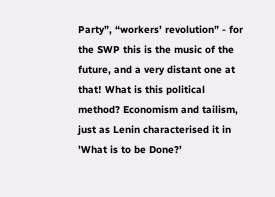Party”, “workers’ revolution” - for the SWP this is the music of the future, and a very distant one at that! What is this political method? Economism and tailism, just as Lenin characterised it in ’What is to be Done?’